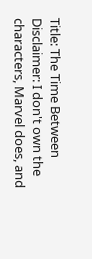Title: The Time Between
Disclaimer: I don't own the characters, Marvel does, and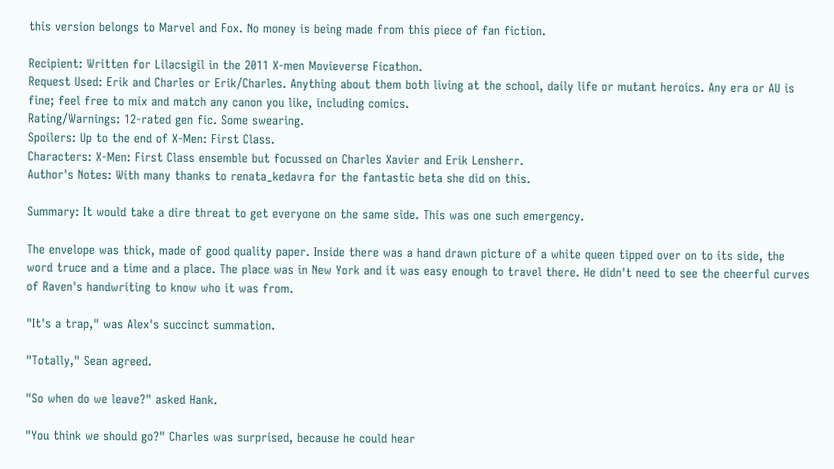this version belongs to Marvel and Fox. No money is being made from this piece of fan fiction.

Recipient: Written for Lilacsigil in the 2011 X-men Movieverse Ficathon.
Request Used: Erik and Charles or Erik/Charles. Anything about them both living at the school, daily life or mutant heroics. Any era or AU is fine; feel free to mix and match any canon you like, including comics.
Rating/Warnings: 12-rated gen fic. Some swearing.
Spoilers: Up to the end of X-Men: First Class.
Characters: X-Men: First Class ensemble but focussed on Charles Xavier and Erik Lensherr.
Author's Notes: With many thanks to renata_kedavra for the fantastic beta she did on this.

Summary: It would take a dire threat to get everyone on the same side. This was one such emergency.

The envelope was thick, made of good quality paper. Inside there was a hand drawn picture of a white queen tipped over on to its side, the word truce and a time and a place. The place was in New York and it was easy enough to travel there. He didn't need to see the cheerful curves of Raven's handwriting to know who it was from.

"It's a trap," was Alex's succinct summation.

"Totally," Sean agreed.

"So when do we leave?" asked Hank.

"You think we should go?" Charles was surprised, because he could hear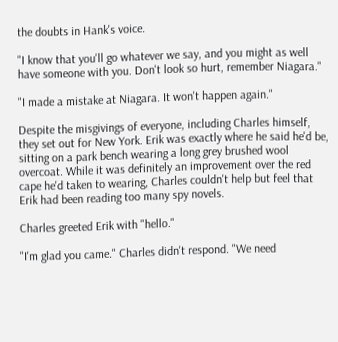the doubts in Hank's voice.

"I know that you'll go whatever we say, and you might as well have someone with you. Don't look so hurt, remember Niagara."

"I made a mistake at Niagara. It won't happen again."

Despite the misgivings of everyone, including Charles himself, they set out for New York. Erik was exactly where he said he'd be, sitting on a park bench wearing a long grey brushed wool overcoat. While it was definitely an improvement over the red cape he'd taken to wearing, Charles couldn't help but feel that Erik had been reading too many spy novels.

Charles greeted Erik with "hello."

"I'm glad you came." Charles didn't respond. "We need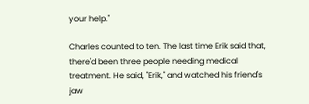your help."

Charles counted to ten. The last time Erik said that, there'd been three people needing medical treatment. He said, "Erik," and watched his friend's jaw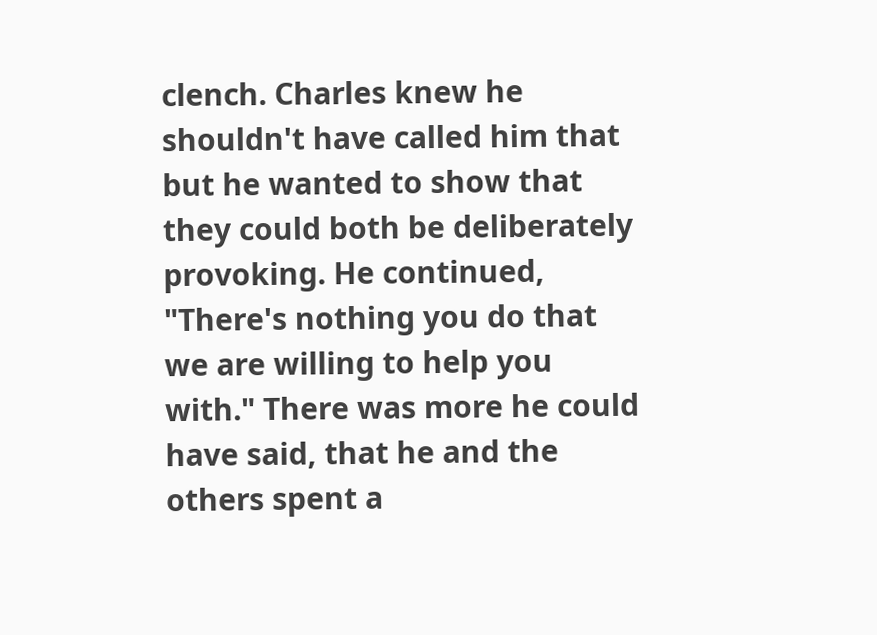clench. Charles knew he shouldn't have called him that but he wanted to show that they could both be deliberately provoking. He continued, "There's nothing you do that we are willing to help you with." There was more he could have said, that he and the others spent a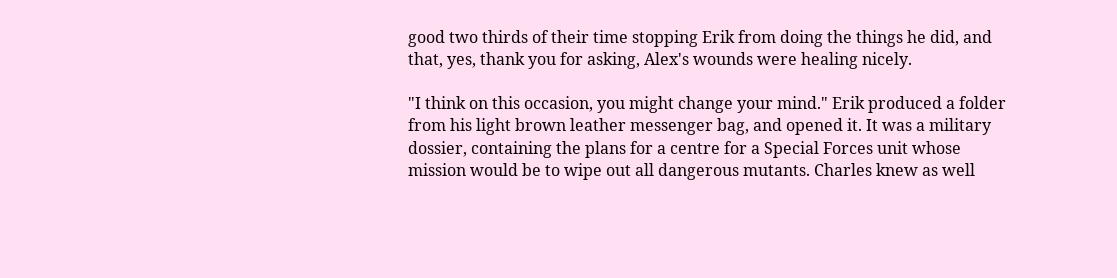good two thirds of their time stopping Erik from doing the things he did, and that, yes, thank you for asking, Alex's wounds were healing nicely.

"I think on this occasion, you might change your mind." Erik produced a folder from his light brown leather messenger bag, and opened it. It was a military dossier, containing the plans for a centre for a Special Forces unit whose mission would be to wipe out all dangerous mutants. Charles knew as well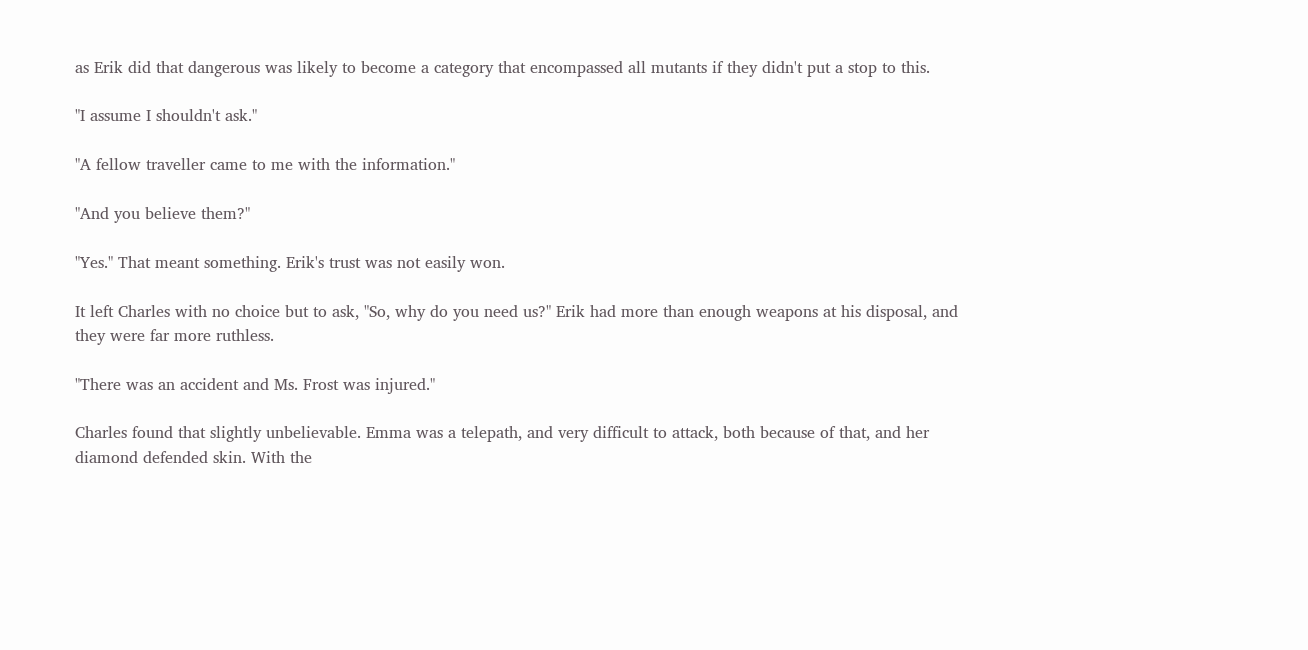as Erik did that dangerous was likely to become a category that encompassed all mutants if they didn't put a stop to this.

"I assume I shouldn't ask."

"A fellow traveller came to me with the information."

"And you believe them?"

"Yes." That meant something. Erik's trust was not easily won.

It left Charles with no choice but to ask, "So, why do you need us?" Erik had more than enough weapons at his disposal, and they were far more ruthless.

"There was an accident and Ms. Frost was injured."

Charles found that slightly unbelievable. Emma was a telepath, and very difficult to attack, both because of that, and her diamond defended skin. With the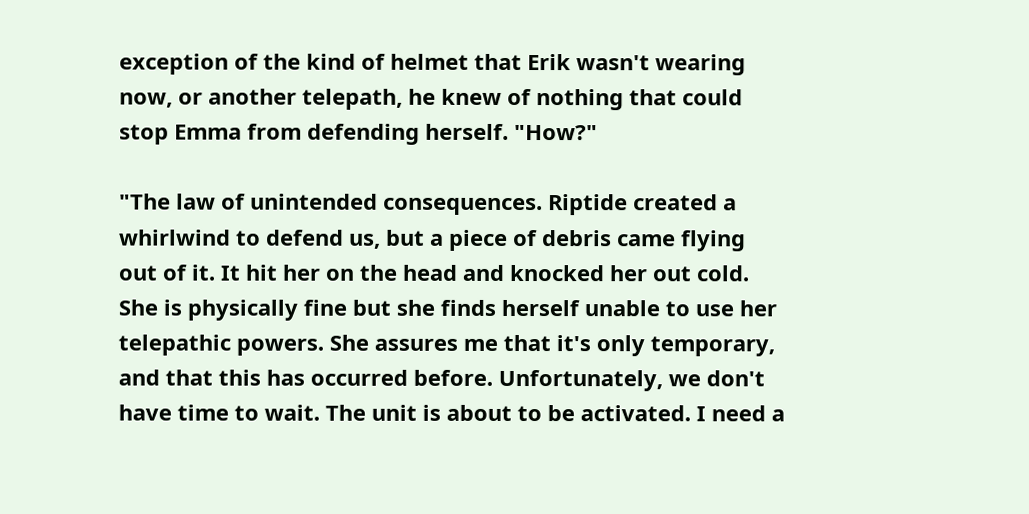exception of the kind of helmet that Erik wasn't wearing now, or another telepath, he knew of nothing that could stop Emma from defending herself. "How?"

"The law of unintended consequences. Riptide created a whirlwind to defend us, but a piece of debris came flying out of it. It hit her on the head and knocked her out cold. She is physically fine but she finds herself unable to use her telepathic powers. She assures me that it's only temporary, and that this has occurred before. Unfortunately, we don't have time to wait. The unit is about to be activated. I need a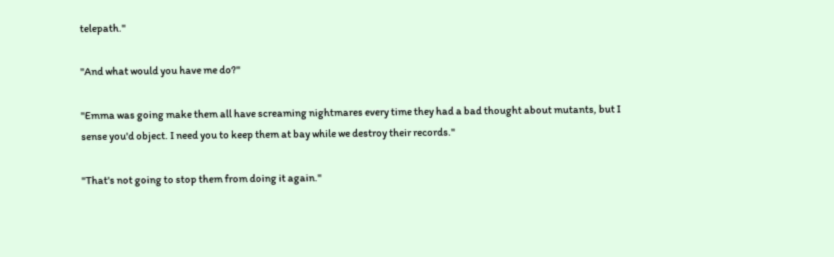telepath."

"And what would you have me do?"

"Emma was going make them all have screaming nightmares every time they had a bad thought about mutants, but I sense you'd object. I need you to keep them at bay while we destroy their records."

"That's not going to stop them from doing it again."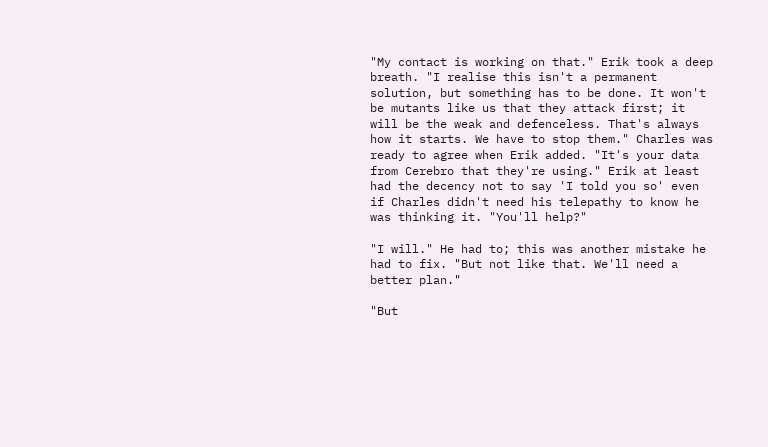"My contact is working on that." Erik took a deep breath. "I realise this isn't a permanent solution, but something has to be done. It won't be mutants like us that they attack first; it will be the weak and defenceless. That's always how it starts. We have to stop them." Charles was ready to agree when Erik added. "It's your data from Cerebro that they're using." Erik at least had the decency not to say 'I told you so' even if Charles didn't need his telepathy to know he was thinking it. "You'll help?"

"I will." He had to; this was another mistake he had to fix. "But not like that. We'll need a better plan."

"But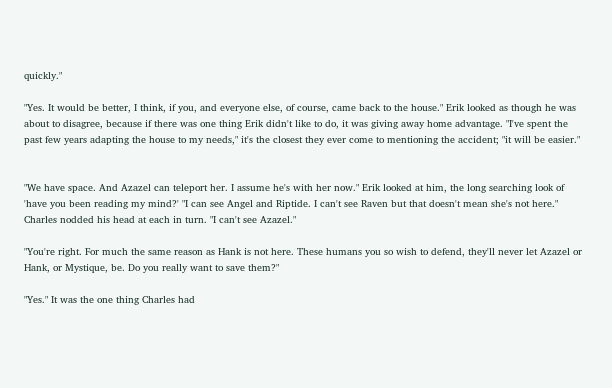quickly."

"Yes. It would be better, I think, if you, and everyone else, of course, came back to the house." Erik looked as though he was about to disagree, because if there was one thing Erik didn't like to do, it was giving away home advantage. "I've spent the past few years adapting the house to my needs," it's the closest they ever come to mentioning the accident; "it will be easier."


"We have space. And Azazel can teleport her. I assume he's with her now." Erik looked at him, the long searching look of 'have you been reading my mind?' "I can see Angel and Riptide. I can't see Raven but that doesn't mean she's not here." Charles nodded his head at each in turn. "I can't see Azazel."

"You're right. For much the same reason as Hank is not here. These humans you so wish to defend, they'll never let Azazel or Hank, or Mystique, be. Do you really want to save them?"

"Yes." It was the one thing Charles had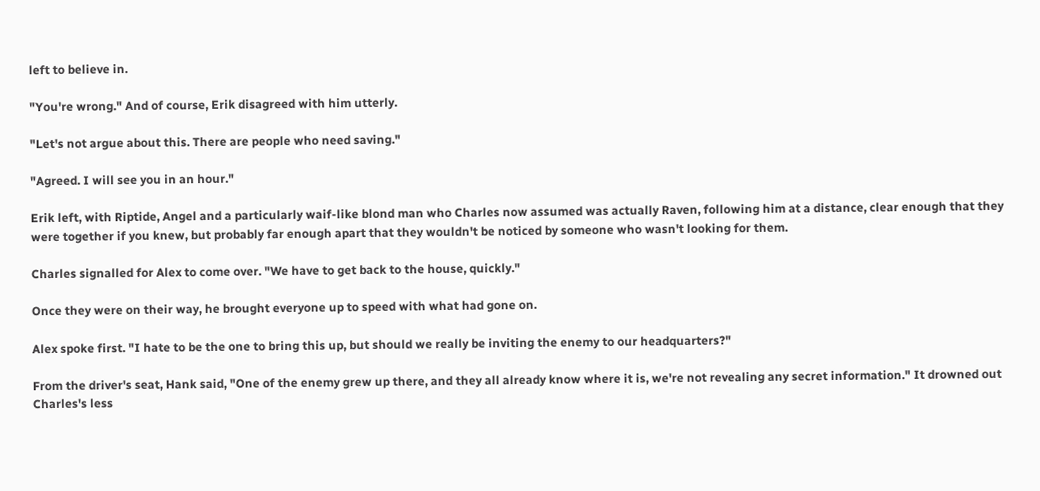left to believe in.

"You're wrong." And of course, Erik disagreed with him utterly.

"Let's not argue about this. There are people who need saving."

"Agreed. I will see you in an hour."

Erik left, with Riptide, Angel and a particularly waif-like blond man who Charles now assumed was actually Raven, following him at a distance, clear enough that they were together if you knew, but probably far enough apart that they wouldn't be noticed by someone who wasn't looking for them.

Charles signalled for Alex to come over. "We have to get back to the house, quickly."

Once they were on their way, he brought everyone up to speed with what had gone on.

Alex spoke first. "I hate to be the one to bring this up, but should we really be inviting the enemy to our headquarters?"

From the driver's seat, Hank said, "One of the enemy grew up there, and they all already know where it is, we're not revealing any secret information." It drowned out Charles's less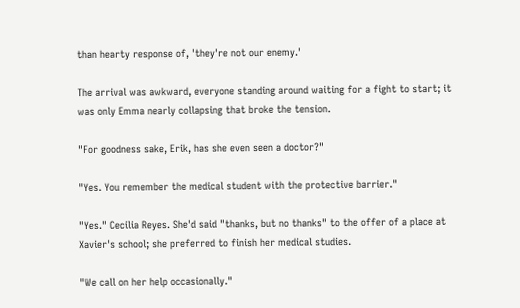than hearty response of, 'they're not our enemy.'

The arrival was awkward, everyone standing around waiting for a fight to start; it was only Emma nearly collapsing that broke the tension.

"For goodness sake, Erik, has she even seen a doctor?"

"Yes. You remember the medical student with the protective barrier."

"Yes." Cecilia Reyes. She'd said "thanks, but no thanks" to the offer of a place at Xavier's school; she preferred to finish her medical studies.

"We call on her help occasionally."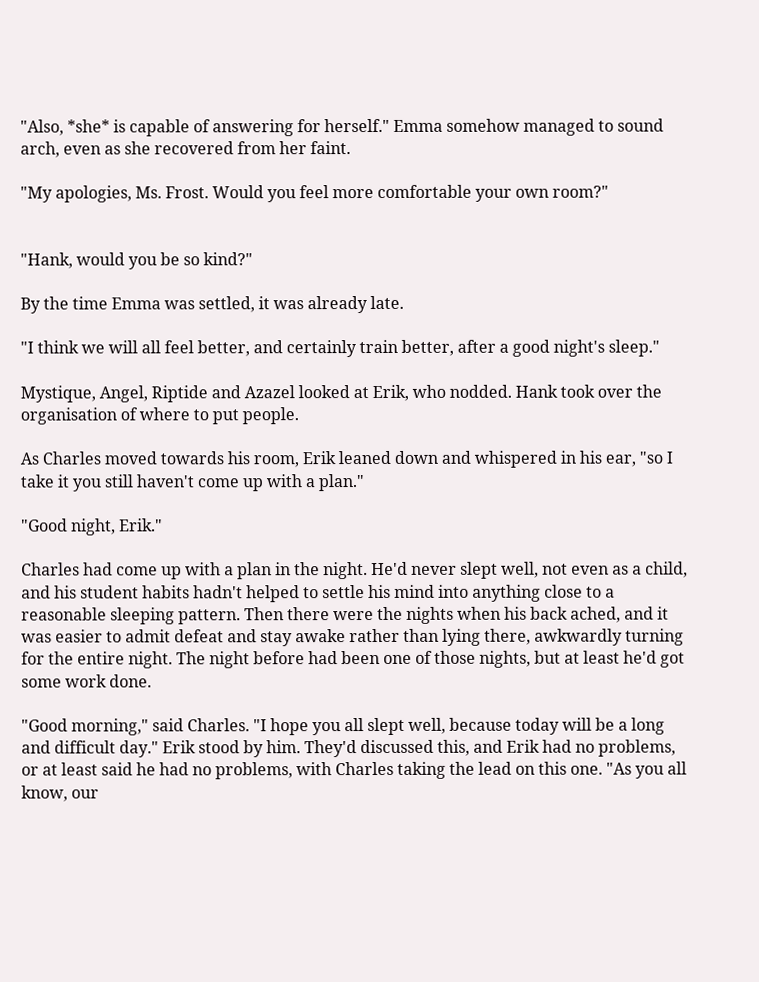"Also, *she* is capable of answering for herself." Emma somehow managed to sound arch, even as she recovered from her faint.

"My apologies, Ms. Frost. Would you feel more comfortable your own room?"


"Hank, would you be so kind?"

By the time Emma was settled, it was already late.

"I think we will all feel better, and certainly train better, after a good night's sleep."

Mystique, Angel, Riptide and Azazel looked at Erik, who nodded. Hank took over the organisation of where to put people.

As Charles moved towards his room, Erik leaned down and whispered in his ear, "so I take it you still haven't come up with a plan."

"Good night, Erik."

Charles had come up with a plan in the night. He'd never slept well, not even as a child, and his student habits hadn't helped to settle his mind into anything close to a reasonable sleeping pattern. Then there were the nights when his back ached, and it was easier to admit defeat and stay awake rather than lying there, awkwardly turning for the entire night. The night before had been one of those nights, but at least he'd got some work done.

"Good morning," said Charles. "I hope you all slept well, because today will be a long and difficult day." Erik stood by him. They'd discussed this, and Erik had no problems, or at least said he had no problems, with Charles taking the lead on this one. "As you all know, our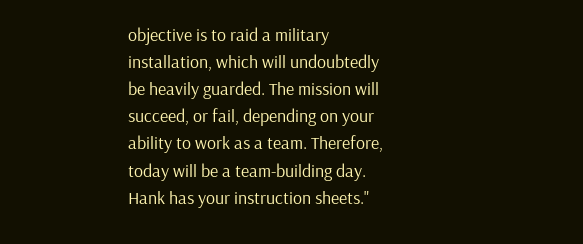objective is to raid a military installation, which will undoubtedly be heavily guarded. The mission will succeed, or fail, depending on your ability to work as a team. Therefore, today will be a team-building day. Hank has your instruction sheets."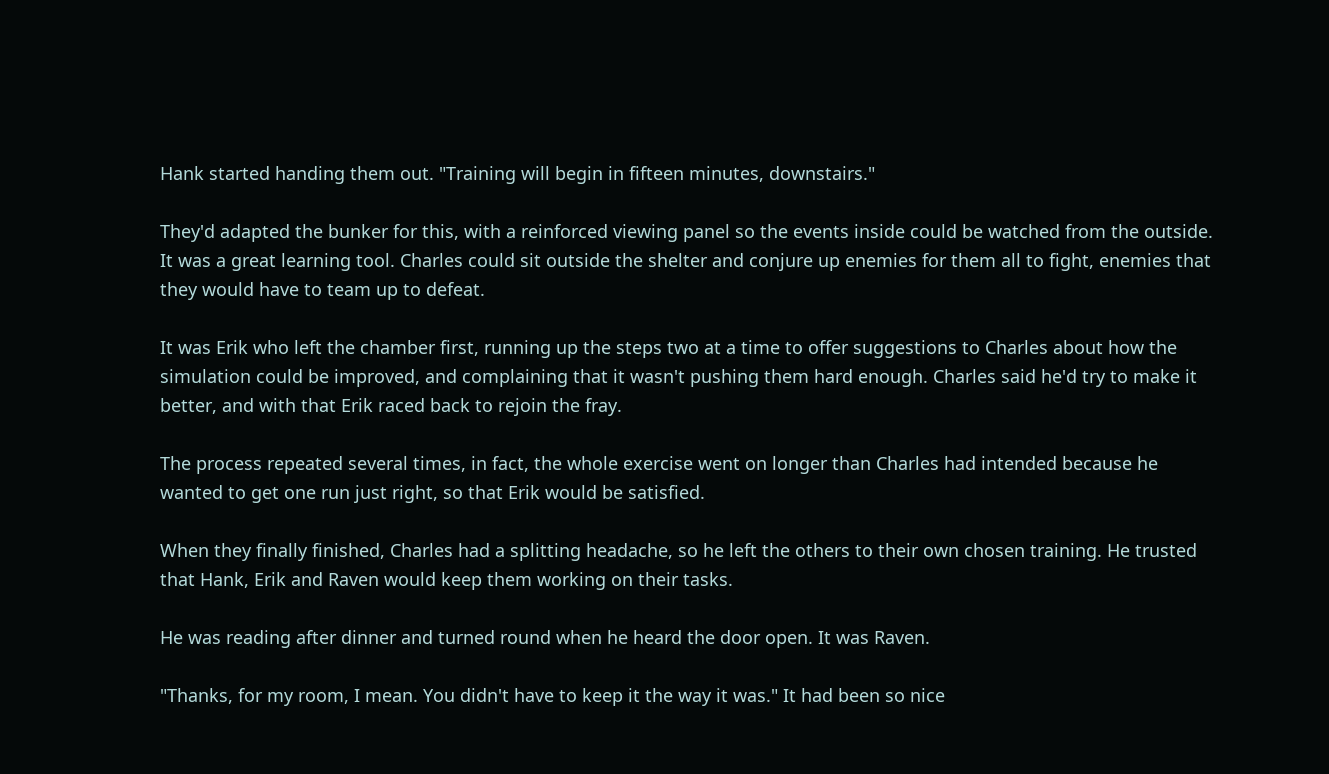Hank started handing them out. "Training will begin in fifteen minutes, downstairs."

They'd adapted the bunker for this, with a reinforced viewing panel so the events inside could be watched from the outside. It was a great learning tool. Charles could sit outside the shelter and conjure up enemies for them all to fight, enemies that they would have to team up to defeat.

It was Erik who left the chamber first, running up the steps two at a time to offer suggestions to Charles about how the simulation could be improved, and complaining that it wasn't pushing them hard enough. Charles said he'd try to make it better, and with that Erik raced back to rejoin the fray.

The process repeated several times, in fact, the whole exercise went on longer than Charles had intended because he wanted to get one run just right, so that Erik would be satisfied.

When they finally finished, Charles had a splitting headache, so he left the others to their own chosen training. He trusted that Hank, Erik and Raven would keep them working on their tasks.

He was reading after dinner and turned round when he heard the door open. It was Raven.

"Thanks, for my room, I mean. You didn't have to keep it the way it was." It had been so nice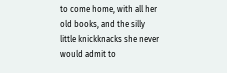to come home, with all her old books, and the silly little knickknacks she never would admit to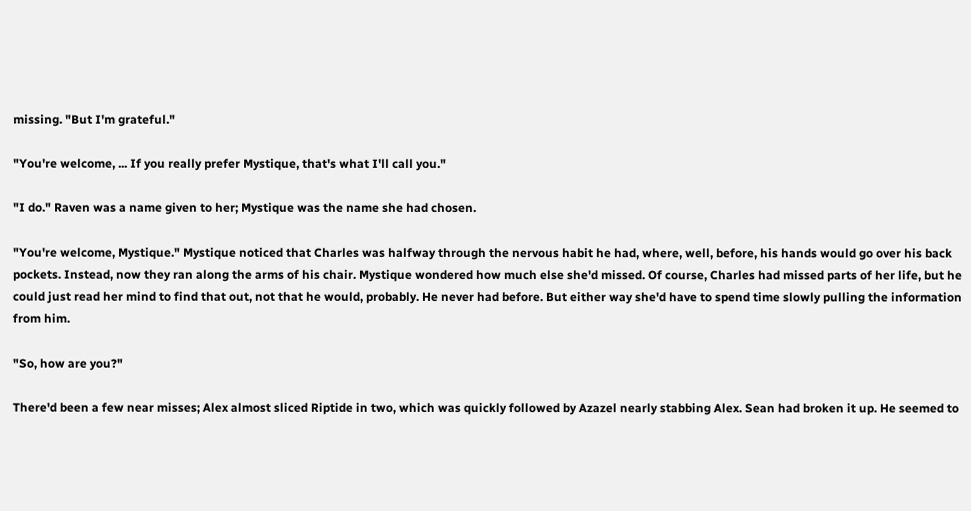missing. "But I'm grateful."

"You're welcome, ... If you really prefer Mystique, that's what I'll call you."

"I do." Raven was a name given to her; Mystique was the name she had chosen.

"You're welcome, Mystique." Mystique noticed that Charles was halfway through the nervous habit he had, where, well, before, his hands would go over his back pockets. Instead, now they ran along the arms of his chair. Mystique wondered how much else she'd missed. Of course, Charles had missed parts of her life, but he could just read her mind to find that out, not that he would, probably. He never had before. But either way she'd have to spend time slowly pulling the information from him.

"So, how are you?"

There'd been a few near misses; Alex almost sliced Riptide in two, which was quickly followed by Azazel nearly stabbing Alex. Sean had broken it up. He seemed to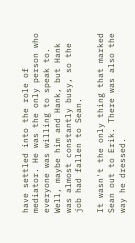have settled into the role of mediator. He was the only person who everyone was willing to speak to. Well, maybe him and Hank, but Hank was almost constantly busy, so the job had fallen to Sean.

It wasn't the only thing that marked Sean out to Erik. There was also the way he dressed.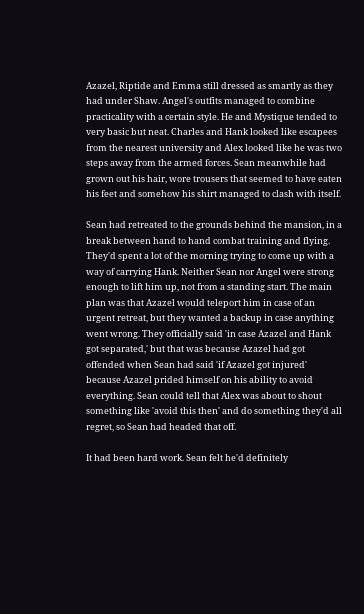Azazel, Riptide and Emma still dressed as smartly as they had under Shaw. Angel's outfits managed to combine practicality with a certain style. He and Mystique tended to very basic but neat. Charles and Hank looked like escapees from the nearest university and Alex looked like he was two steps away from the armed forces. Sean meanwhile had grown out his hair, wore trousers that seemed to have eaten his feet and somehow his shirt managed to clash with itself.

Sean had retreated to the grounds behind the mansion, in a break between hand to hand combat training and flying. They'd spent a lot of the morning trying to come up with a way of carrying Hank. Neither Sean nor Angel were strong enough to lift him up, not from a standing start. The main plan was that Azazel would teleport him in case of an urgent retreat, but they wanted a backup in case anything went wrong. They officially said 'in case Azazel and Hank got separated,' but that was because Azazel had got offended when Sean had said 'if Azazel got injured' because Azazel prided himself on his ability to avoid everything. Sean could tell that Alex was about to shout something like 'avoid this then' and do something they'd all regret, so Sean had headed that off.

It had been hard work. Sean felt he'd definitely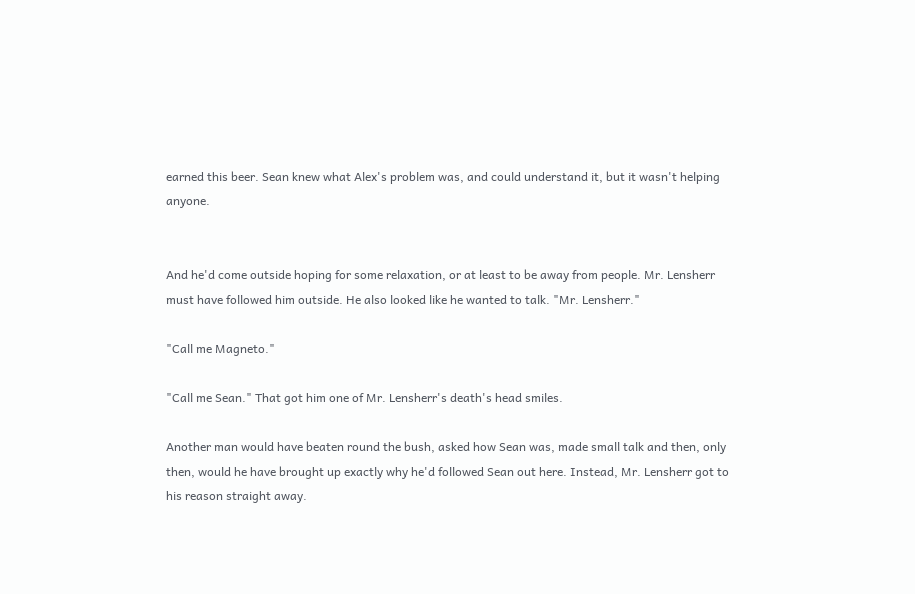earned this beer. Sean knew what Alex's problem was, and could understand it, but it wasn't helping anyone.


And he'd come outside hoping for some relaxation, or at least to be away from people. Mr. Lensherr must have followed him outside. He also looked like he wanted to talk. "Mr. Lensherr."

"Call me Magneto."

"Call me Sean." That got him one of Mr. Lensherr's death's head smiles.

Another man would have beaten round the bush, asked how Sean was, made small talk and then, only then, would he have brought up exactly why he'd followed Sean out here. Instead, Mr. Lensherr got to his reason straight away.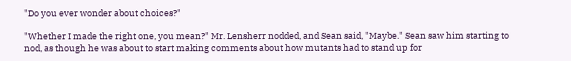"Do you ever wonder about choices?"

"Whether I made the right one, you mean?" Mr. Lensherr nodded, and Sean said, "Maybe." Sean saw him starting to nod, as though he was about to start making comments about how mutants had to stand up for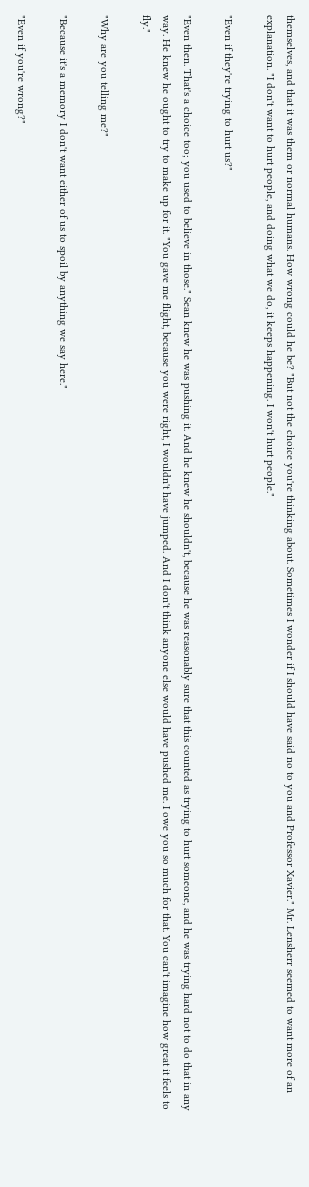themselves, and that it was them or normal humans. How wrong could he be? "But not the choice you're thinking about. Sometimes I wonder if I should have said no to you and Professor Xavier." Mr. Lensherr seemed to want more of an explanation. "I don't want to hurt people, and doing what we do, it keeps happening. I won't hurt people."

"Even if they're trying to hurt us?"

"Even then. That's a choice too; you used to believe in those." Sean knew he was pushing it. And he knew he shouldn't, because he was reasonably sure that this counted as trying to hurt someone, and he was trying hard not to do that in any way. He knew he ought to try to make up for it. "You gave me flight, because you were right, I wouldn't have jumped. And I don't think anyone else would have pushed me. I owe you so much for that. You can't imagine how great it feels to fly."

"Why are you telling me?"

"Because it's a memory I don't want either of us to spoil by anything we say here."

"Even if you're wrong?"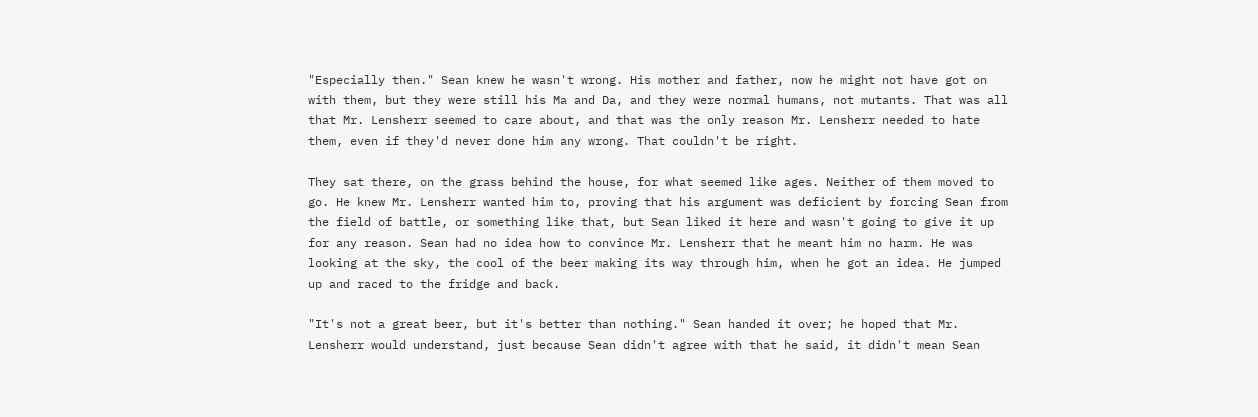"Especially then." Sean knew he wasn't wrong. His mother and father, now he might not have got on with them, but they were still his Ma and Da, and they were normal humans, not mutants. That was all that Mr. Lensherr seemed to care about, and that was the only reason Mr. Lensherr needed to hate them, even if they'd never done him any wrong. That couldn't be right.

They sat there, on the grass behind the house, for what seemed like ages. Neither of them moved to go. He knew Mr. Lensherr wanted him to, proving that his argument was deficient by forcing Sean from the field of battle, or something like that, but Sean liked it here and wasn't going to give it up for any reason. Sean had no idea how to convince Mr. Lensherr that he meant him no harm. He was looking at the sky, the cool of the beer making its way through him, when he got an idea. He jumped up and raced to the fridge and back.

"It's not a great beer, but it's better than nothing." Sean handed it over; he hoped that Mr. Lensherr would understand, just because Sean didn't agree with that he said, it didn't mean Sean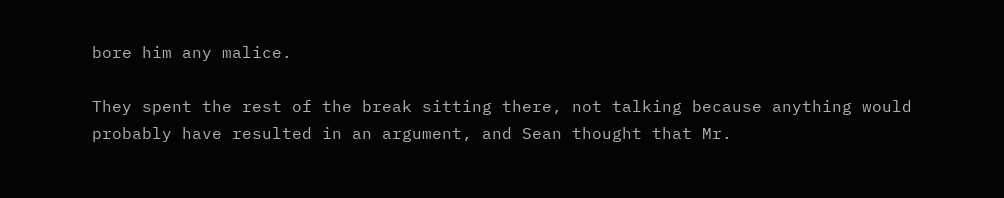bore him any malice.

They spent the rest of the break sitting there, not talking because anything would probably have resulted in an argument, and Sean thought that Mr.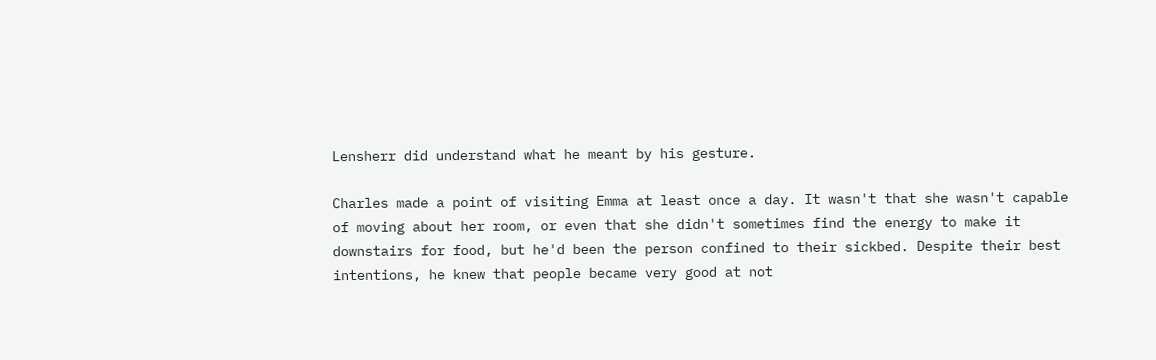Lensherr did understand what he meant by his gesture.

Charles made a point of visiting Emma at least once a day. It wasn't that she wasn't capable of moving about her room, or even that she didn't sometimes find the energy to make it downstairs for food, but he'd been the person confined to their sickbed. Despite their best intentions, he knew that people became very good at not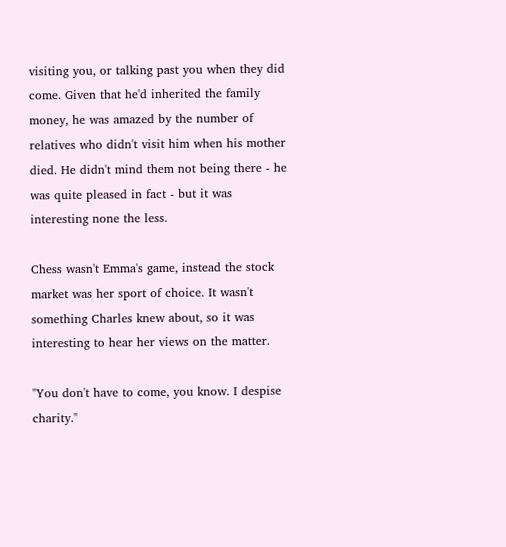visiting you, or talking past you when they did come. Given that he'd inherited the family money, he was amazed by the number of relatives who didn't visit him when his mother died. He didn't mind them not being there - he was quite pleased in fact - but it was interesting none the less.

Chess wasn't Emma's game, instead the stock market was her sport of choice. It wasn't something Charles knew about, so it was interesting to hear her views on the matter.

"You don't have to come, you know. I despise charity."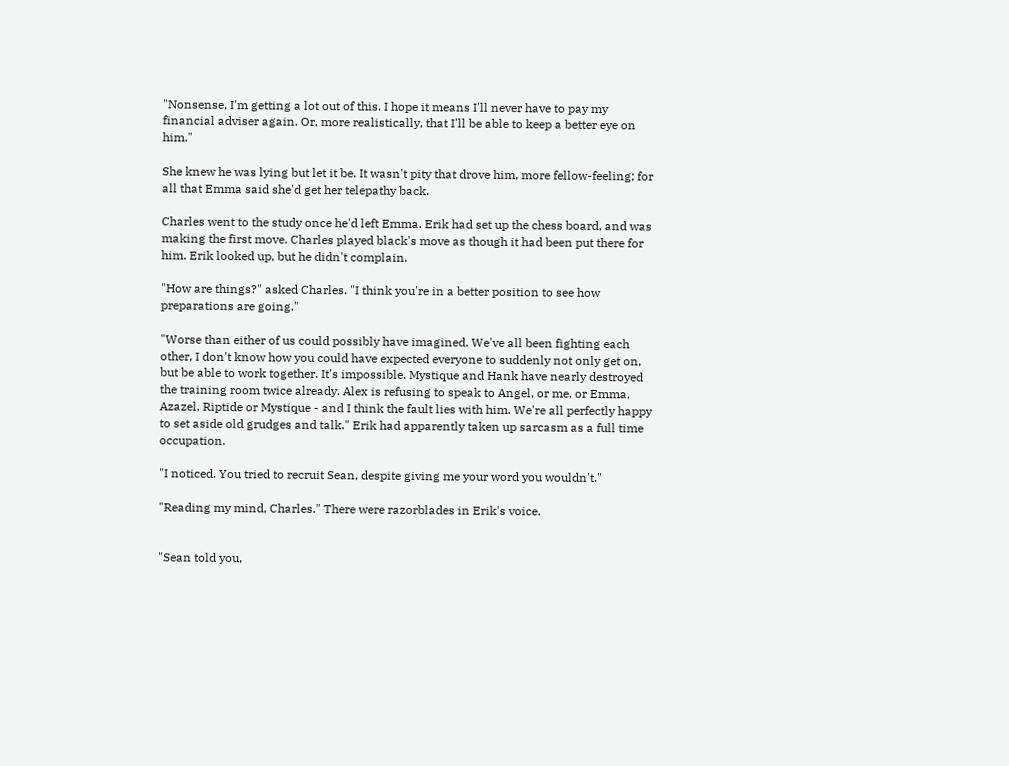"Nonsense, I'm getting a lot out of this. I hope it means I'll never have to pay my financial adviser again. Or, more realistically, that I'll be able to keep a better eye on him."

She knew he was lying but let it be. It wasn't pity that drove him, more fellow-feeling; for all that Emma said she'd get her telepathy back.

Charles went to the study once he'd left Emma. Erik had set up the chess board, and was making the first move. Charles played black's move as though it had been put there for him. Erik looked up, but he didn't complain.

"How are things?" asked Charles. "I think you're in a better position to see how preparations are going."

"Worse than either of us could possibly have imagined. We've all been fighting each other, I don't know how you could have expected everyone to suddenly not only get on, but be able to work together. It's impossible. Mystique and Hank have nearly destroyed the training room twice already. Alex is refusing to speak to Angel, or me, or Emma, Azazel, Riptide or Mystique - and I think the fault lies with him. We're all perfectly happy to set aside old grudges and talk." Erik had apparently taken up sarcasm as a full time occupation.

"I noticed. You tried to recruit Sean, despite giving me your word you wouldn't."

"Reading my mind, Charles." There were razorblades in Erik's voice.


"Sean told you,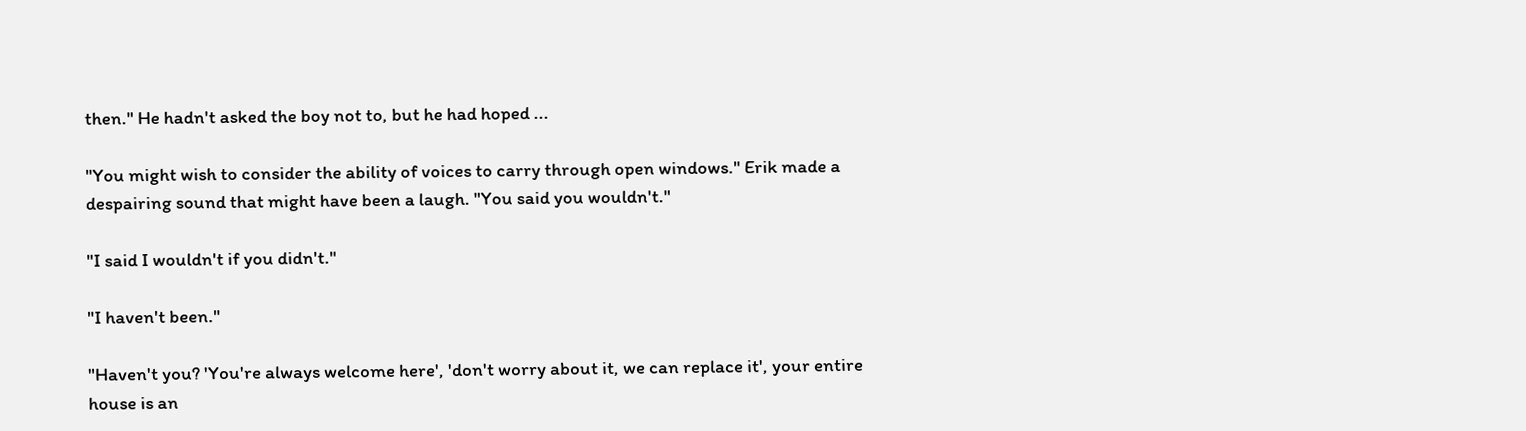then." He hadn't asked the boy not to, but he had hoped ...

"You might wish to consider the ability of voices to carry through open windows." Erik made a despairing sound that might have been a laugh. "You said you wouldn't."

"I said I wouldn't if you didn't."

"I haven't been."

"Haven't you? 'You're always welcome here', 'don't worry about it, we can replace it', your entire house is an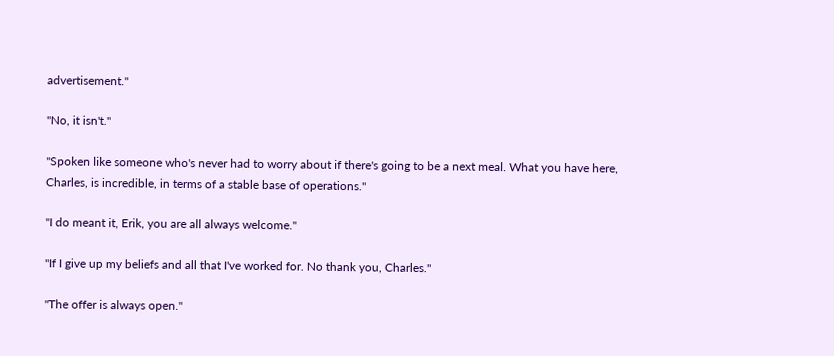advertisement."

"No, it isn't."

"Spoken like someone who's never had to worry about if there's going to be a next meal. What you have here, Charles, is incredible, in terms of a stable base of operations."

"I do meant it, Erik, you are all always welcome."

"If I give up my beliefs and all that I've worked for. No thank you, Charles."

"The offer is always open."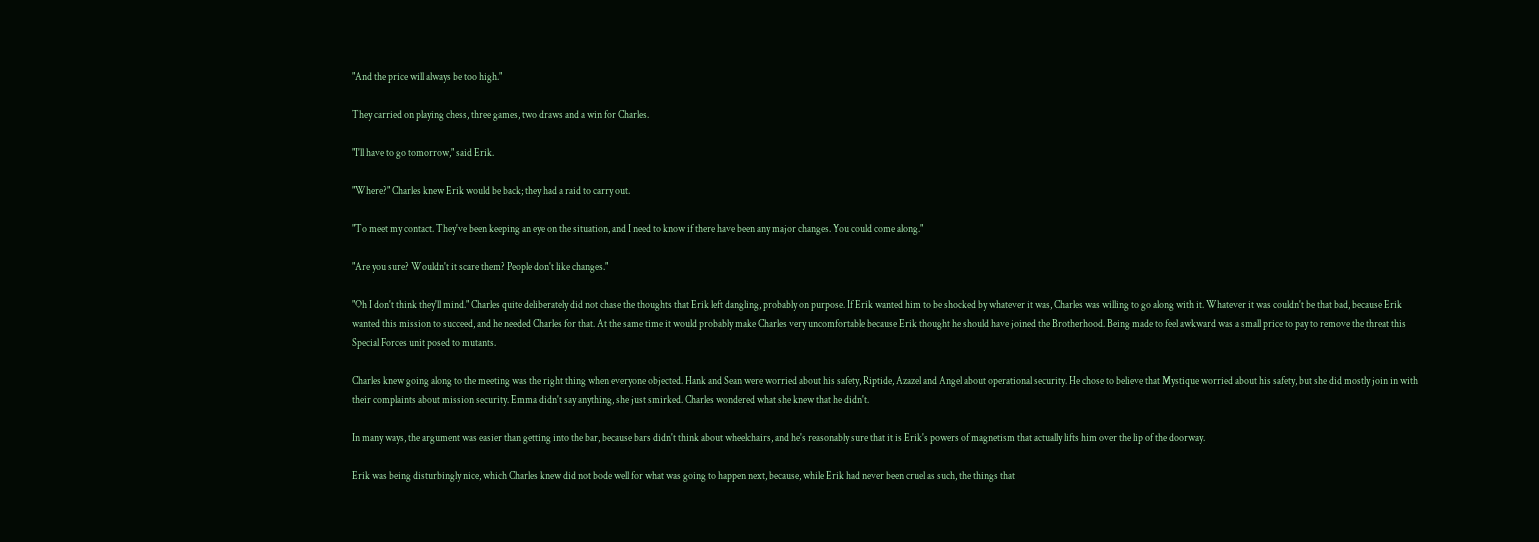"And the price will always be too high."

They carried on playing chess, three games, two draws and a win for Charles.

"I'll have to go tomorrow," said Erik.

"Where?" Charles knew Erik would be back; they had a raid to carry out.

"To meet my contact. They've been keeping an eye on the situation, and I need to know if there have been any major changes. You could come along."

"Are you sure? Wouldn't it scare them? People don't like changes."

"Oh I don't think they'll mind." Charles quite deliberately did not chase the thoughts that Erik left dangling, probably on purpose. If Erik wanted him to be shocked by whatever it was, Charles was willing to go along with it. Whatever it was couldn't be that bad, because Erik wanted this mission to succeed, and he needed Charles for that. At the same time it would probably make Charles very uncomfortable because Erik thought he should have joined the Brotherhood. Being made to feel awkward was a small price to pay to remove the threat this Special Forces unit posed to mutants.

Charles knew going along to the meeting was the right thing when everyone objected. Hank and Sean were worried about his safety, Riptide, Azazel and Angel about operational security. He chose to believe that Mystique worried about his safety, but she did mostly join in with their complaints about mission security. Emma didn't say anything, she just smirked. Charles wondered what she knew that he didn't.

In many ways, the argument was easier than getting into the bar, because bars didn't think about wheelchairs, and he's reasonably sure that it is Erik's powers of magnetism that actually lifts him over the lip of the doorway.

Erik was being disturbingly nice, which Charles knew did not bode well for what was going to happen next, because, while Erik had never been cruel as such, the things that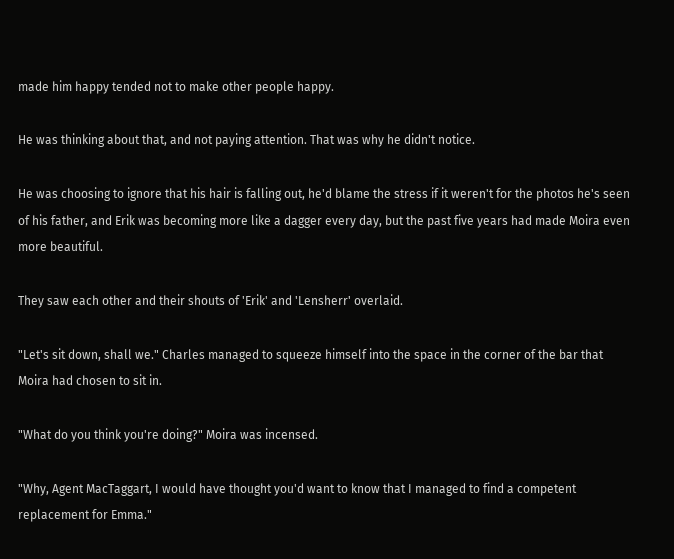made him happy tended not to make other people happy.

He was thinking about that, and not paying attention. That was why he didn't notice.

He was choosing to ignore that his hair is falling out, he'd blame the stress if it weren't for the photos he's seen of his father, and Erik was becoming more like a dagger every day, but the past five years had made Moira even more beautiful.

They saw each other and their shouts of 'Erik' and 'Lensherr' overlaid.

"Let's sit down, shall we." Charles managed to squeeze himself into the space in the corner of the bar that Moira had chosen to sit in.

"What do you think you're doing?" Moira was incensed.

"Why, Agent MacTaggart, I would have thought you'd want to know that I managed to find a competent replacement for Emma."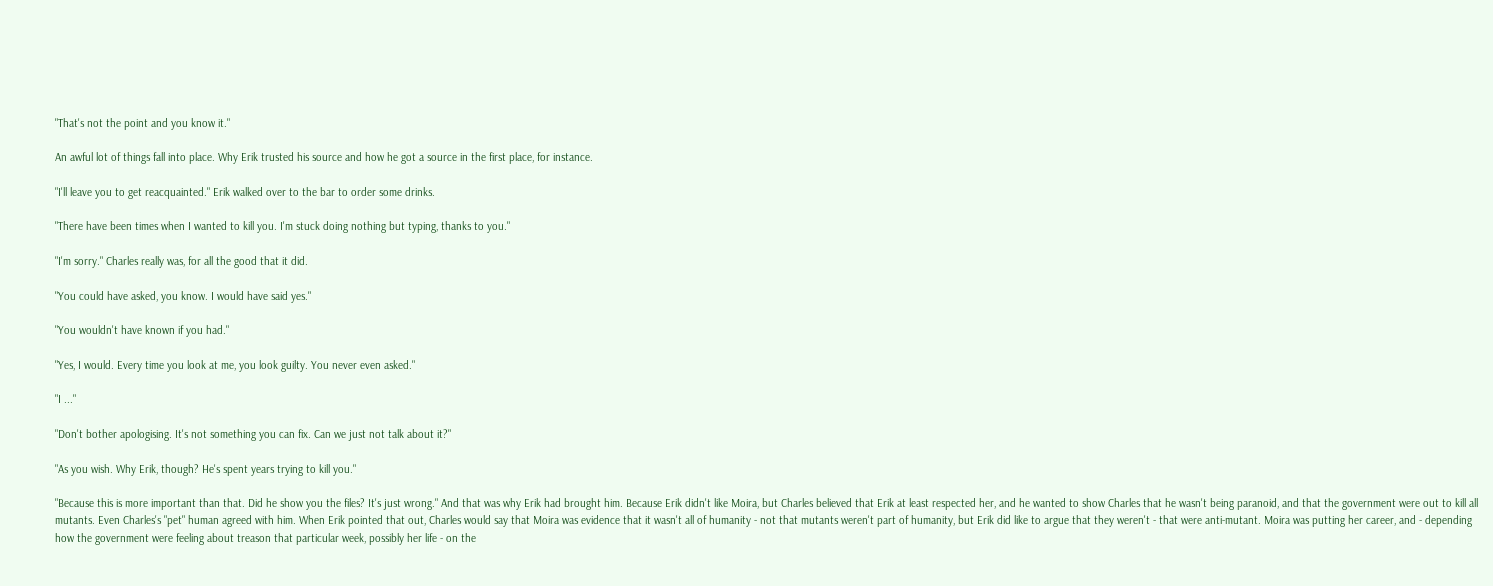"That's not the point and you know it."

An awful lot of things fall into place. Why Erik trusted his source and how he got a source in the first place, for instance.

"I'll leave you to get reacquainted." Erik walked over to the bar to order some drinks.

"There have been times when I wanted to kill you. I'm stuck doing nothing but typing, thanks to you."

"I'm sorry." Charles really was, for all the good that it did.

"You could have asked, you know. I would have said yes."

"You wouldn't have known if you had."

"Yes, I would. Every time you look at me, you look guilty. You never even asked."

"I ..."

"Don't bother apologising. It's not something you can fix. Can we just not talk about it?"

"As you wish. Why Erik, though? He's spent years trying to kill you."

"Because this is more important than that. Did he show you the files? It's just wrong." And that was why Erik had brought him. Because Erik didn't like Moira, but Charles believed that Erik at least respected her, and he wanted to show Charles that he wasn't being paranoid, and that the government were out to kill all mutants. Even Charles's "pet" human agreed with him. When Erik pointed that out, Charles would say that Moira was evidence that it wasn't all of humanity - not that mutants weren't part of humanity, but Erik did like to argue that they weren't - that were anti-mutant. Moira was putting her career, and - depending how the government were feeling about treason that particular week, possibly her life - on the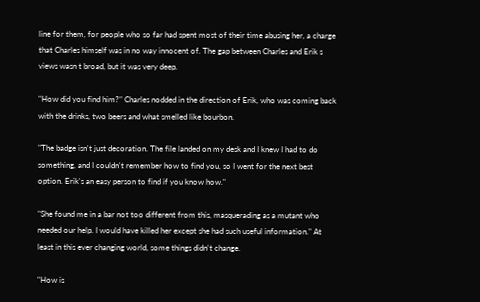line for them, for people who so far had spent most of their time abusing her, a charge that Charles himself was in no way innocent of. The gap between Charles and Erik s views wasn t broad, but it was very deep.

"How did you find him?" Charles nodded in the direction of Erik, who was coming back with the drinks, two beers and what smelled like bourbon.

"The badge isn't just decoration. The file landed on my desk and I knew I had to do something, and I couldn't remember how to find you, so I went for the next best option. Erik's an easy person to find if you know how."

"She found me in a bar not too different from this, masquerading as a mutant who needed our help. I would have killed her except she had such useful information." At least in this ever changing world, some things didn't change.

"How is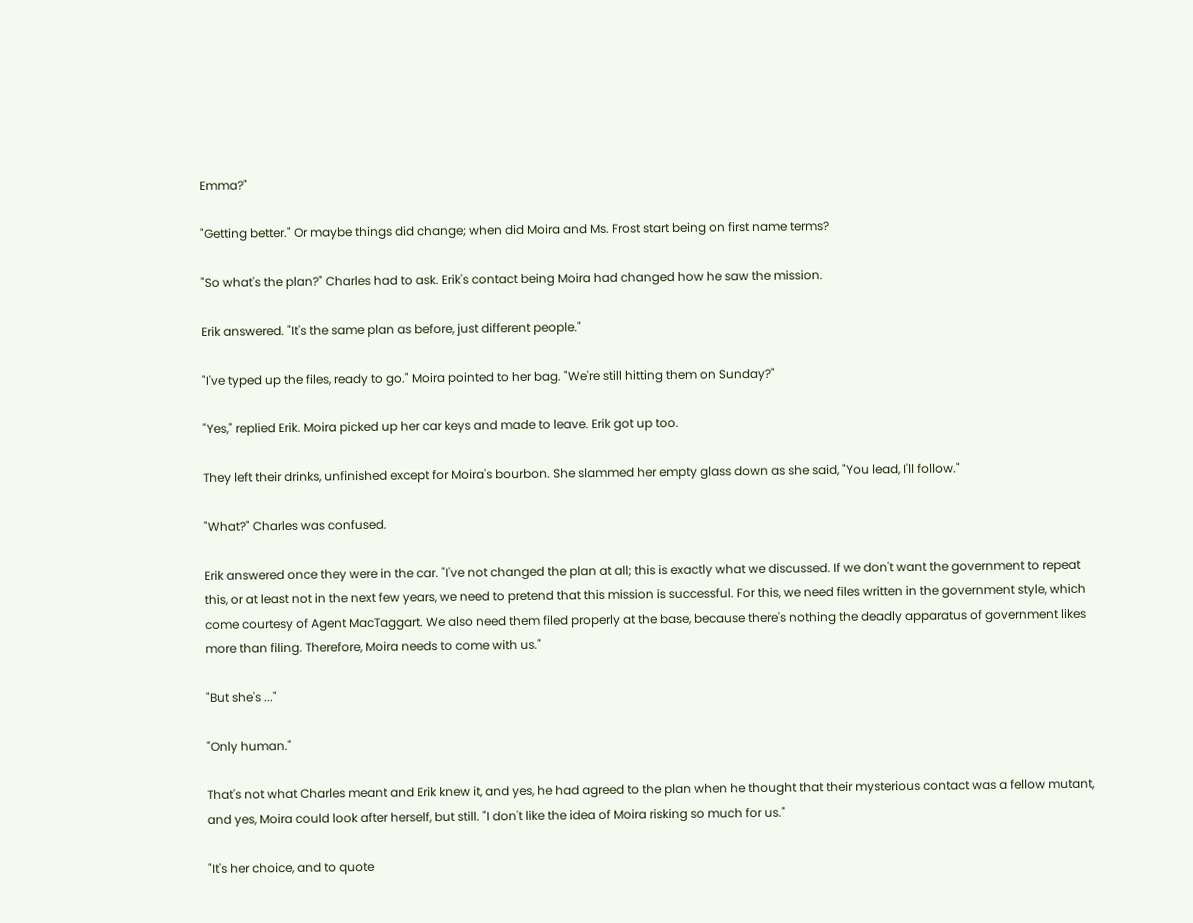Emma?"

"Getting better." Or maybe things did change; when did Moira and Ms. Frost start being on first name terms?

"So what's the plan?" Charles had to ask. Erik's contact being Moira had changed how he saw the mission.

Erik answered. "It's the same plan as before, just different people."

"I've typed up the files, ready to go." Moira pointed to her bag. "We're still hitting them on Sunday?"

"Yes," replied Erik. Moira picked up her car keys and made to leave. Erik got up too.

They left their drinks, unfinished except for Moira's bourbon. She slammed her empty glass down as she said, "You lead, I'll follow."

"What?" Charles was confused.

Erik answered once they were in the car. "I've not changed the plan at all; this is exactly what we discussed. If we don't want the government to repeat this, or at least not in the next few years, we need to pretend that this mission is successful. For this, we need files written in the government style, which come courtesy of Agent MacTaggart. We also need them filed properly at the base, because there's nothing the deadly apparatus of government likes more than filing. Therefore, Moira needs to come with us."

"But she's ..."

"Only human."

That's not what Charles meant and Erik knew it, and yes, he had agreed to the plan when he thought that their mysterious contact was a fellow mutant, and yes, Moira could look after herself, but still. "I don't like the idea of Moira risking so much for us."

"It's her choice, and to quote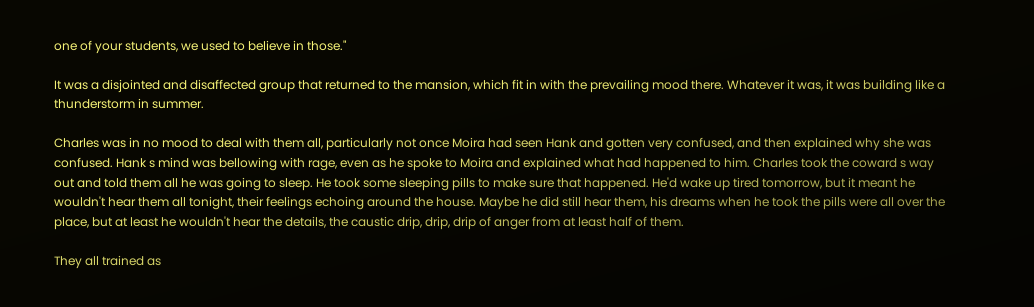one of your students, we used to believe in those."

It was a disjointed and disaffected group that returned to the mansion, which fit in with the prevailing mood there. Whatever it was, it was building like a thunderstorm in summer.

Charles was in no mood to deal with them all, particularly not once Moira had seen Hank and gotten very confused, and then explained why she was confused. Hank s mind was bellowing with rage, even as he spoke to Moira and explained what had happened to him. Charles took the coward s way out and told them all he was going to sleep. He took some sleeping pills to make sure that happened. He'd wake up tired tomorrow, but it meant he wouldn't hear them all tonight, their feelings echoing around the house. Maybe he did still hear them, his dreams when he took the pills were all over the place, but at least he wouldn't hear the details, the caustic drip, drip, drip of anger from at least half of them.

They all trained as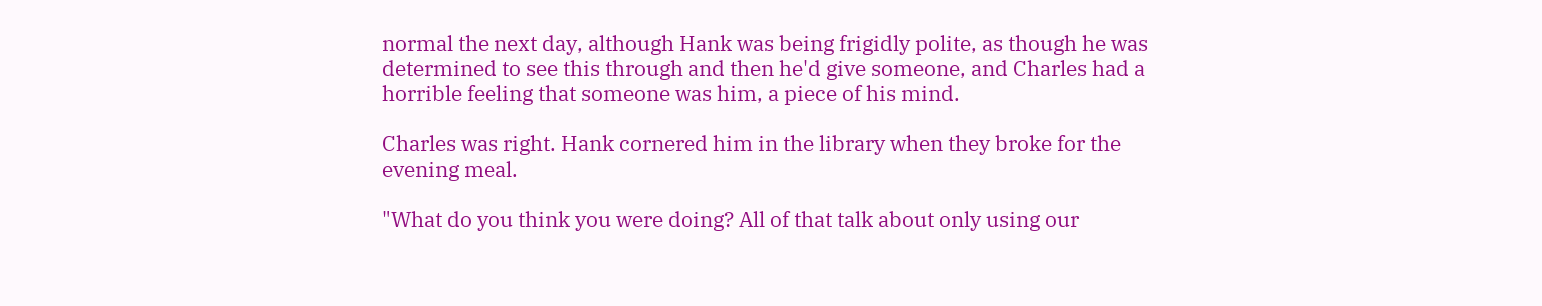normal the next day, although Hank was being frigidly polite, as though he was determined to see this through and then he'd give someone, and Charles had a horrible feeling that someone was him, a piece of his mind.

Charles was right. Hank cornered him in the library when they broke for the evening meal.

"What do you think you were doing? All of that talk about only using our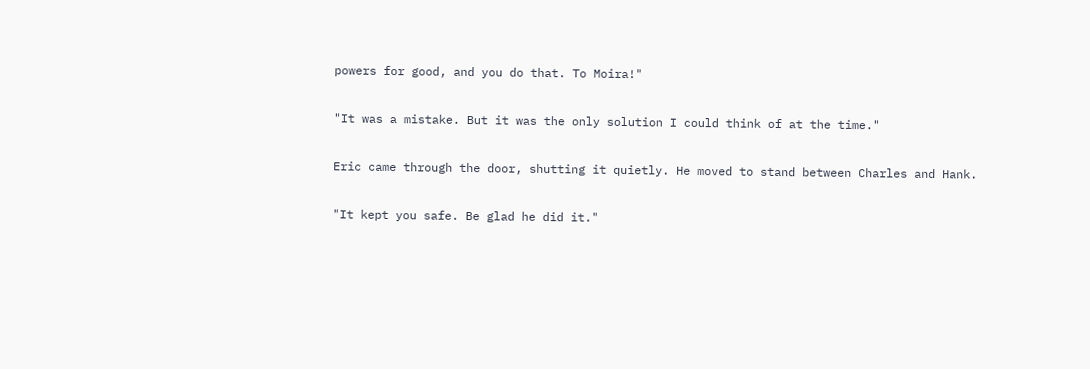powers for good, and you do that. To Moira!"

"It was a mistake. But it was the only solution I could think of at the time."

Eric came through the door, shutting it quietly. He moved to stand between Charles and Hank.

"It kept you safe. Be glad he did it."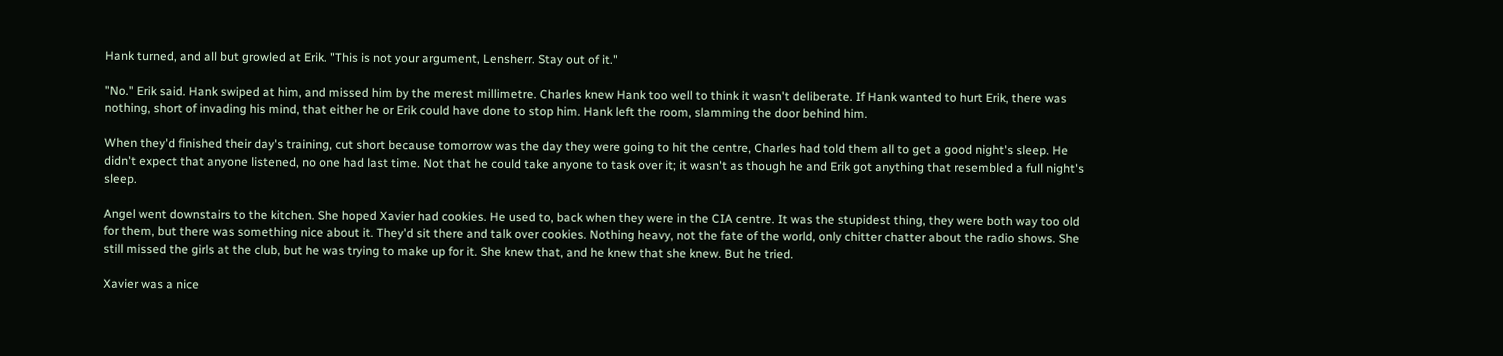Hank turned, and all but growled at Erik. "This is not your argument, Lensherr. Stay out of it."

"No." Erik said. Hank swiped at him, and missed him by the merest millimetre. Charles knew Hank too well to think it wasn't deliberate. If Hank wanted to hurt Erik, there was nothing, short of invading his mind, that either he or Erik could have done to stop him. Hank left the room, slamming the door behind him.

When they'd finished their day's training, cut short because tomorrow was the day they were going to hit the centre, Charles had told them all to get a good night's sleep. He didn't expect that anyone listened, no one had last time. Not that he could take anyone to task over it; it wasn't as though he and Erik got anything that resembled a full night's sleep.

Angel went downstairs to the kitchen. She hoped Xavier had cookies. He used to, back when they were in the CIA centre. It was the stupidest thing, they were both way too old for them, but there was something nice about it. They'd sit there and talk over cookies. Nothing heavy, not the fate of the world, only chitter chatter about the radio shows. She still missed the girls at the club, but he was trying to make up for it. She knew that, and he knew that she knew. But he tried.

Xavier was a nice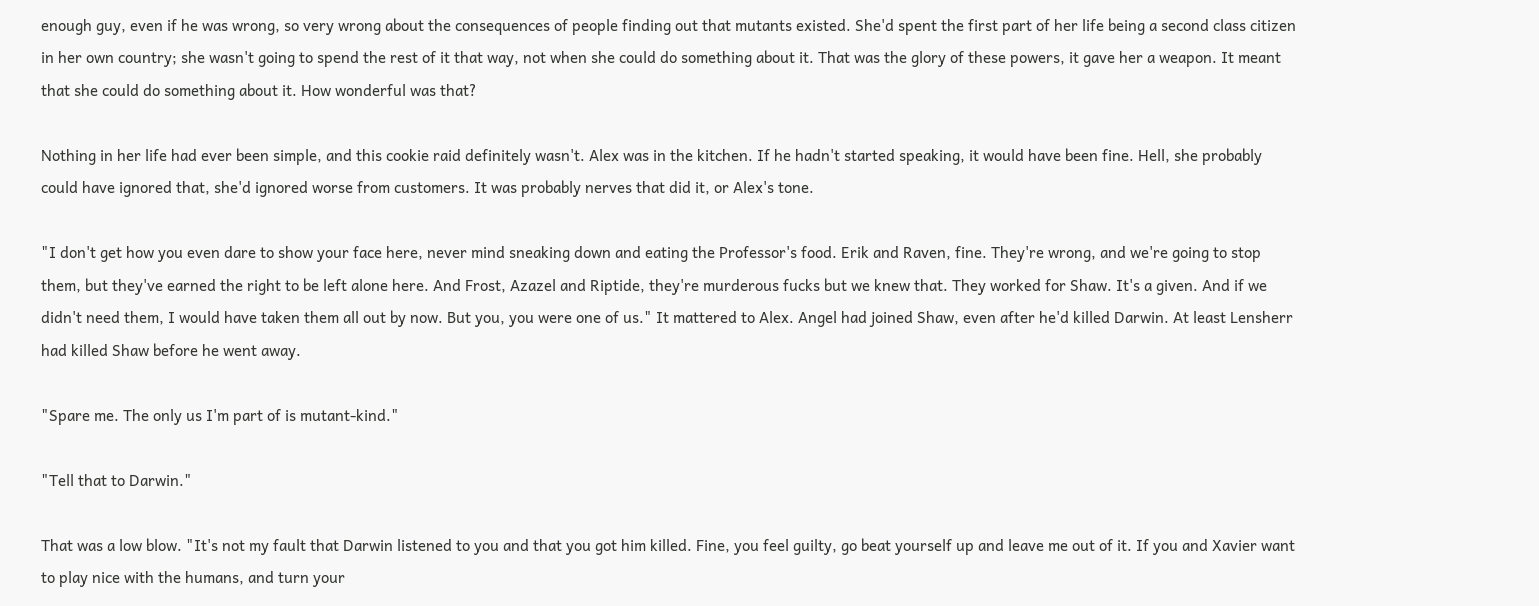enough guy, even if he was wrong, so very wrong about the consequences of people finding out that mutants existed. She'd spent the first part of her life being a second class citizen in her own country; she wasn't going to spend the rest of it that way, not when she could do something about it. That was the glory of these powers, it gave her a weapon. It meant that she could do something about it. How wonderful was that?

Nothing in her life had ever been simple, and this cookie raid definitely wasn't. Alex was in the kitchen. If he hadn't started speaking, it would have been fine. Hell, she probably could have ignored that, she'd ignored worse from customers. It was probably nerves that did it, or Alex's tone.

"I don't get how you even dare to show your face here, never mind sneaking down and eating the Professor's food. Erik and Raven, fine. They're wrong, and we're going to stop them, but they've earned the right to be left alone here. And Frost, Azazel and Riptide, they're murderous fucks but we knew that. They worked for Shaw. It's a given. And if we didn't need them, I would have taken them all out by now. But you, you were one of us." It mattered to Alex. Angel had joined Shaw, even after he'd killed Darwin. At least Lensherr had killed Shaw before he went away.

"Spare me. The only us I'm part of is mutant-kind."

"Tell that to Darwin."

That was a low blow. "It's not my fault that Darwin listened to you and that you got him killed. Fine, you feel guilty, go beat yourself up and leave me out of it. If you and Xavier want to play nice with the humans, and turn your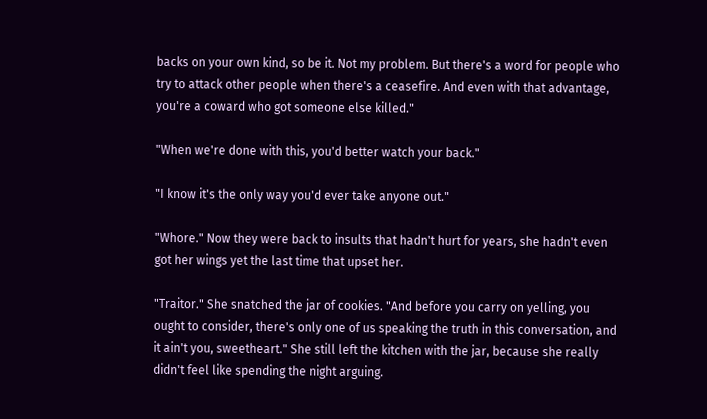backs on your own kind, so be it. Not my problem. But there's a word for people who try to attack other people when there's a ceasefire. And even with that advantage, you're a coward who got someone else killed."

"When we're done with this, you'd better watch your back."

"I know it's the only way you'd ever take anyone out."

"Whore." Now they were back to insults that hadn't hurt for years, she hadn't even got her wings yet the last time that upset her.

"Traitor." She snatched the jar of cookies. "And before you carry on yelling, you ought to consider, there's only one of us speaking the truth in this conversation, and it ain't you, sweetheart." She still left the kitchen with the jar, because she really didn't feel like spending the night arguing.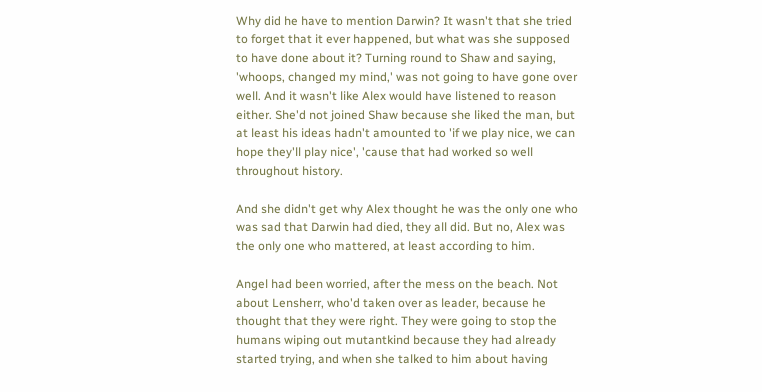Why did he have to mention Darwin? It wasn't that she tried to forget that it ever happened, but what was she supposed to have done about it? Turning round to Shaw and saying, 'whoops, changed my mind,' was not going to have gone over well. And it wasn't like Alex would have listened to reason either. She'd not joined Shaw because she liked the man, but at least his ideas hadn't amounted to 'if we play nice, we can hope they'll play nice', 'cause that had worked so well throughout history.

And she didn't get why Alex thought he was the only one who was sad that Darwin had died, they all did. But no, Alex was the only one who mattered, at least according to him.

Angel had been worried, after the mess on the beach. Not about Lensherr, who'd taken over as leader, because he thought that they were right. They were going to stop the humans wiping out mutantkind because they had already started trying, and when she talked to him about having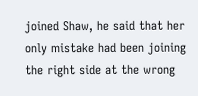joined Shaw, he said that her only mistake had been joining the right side at the wrong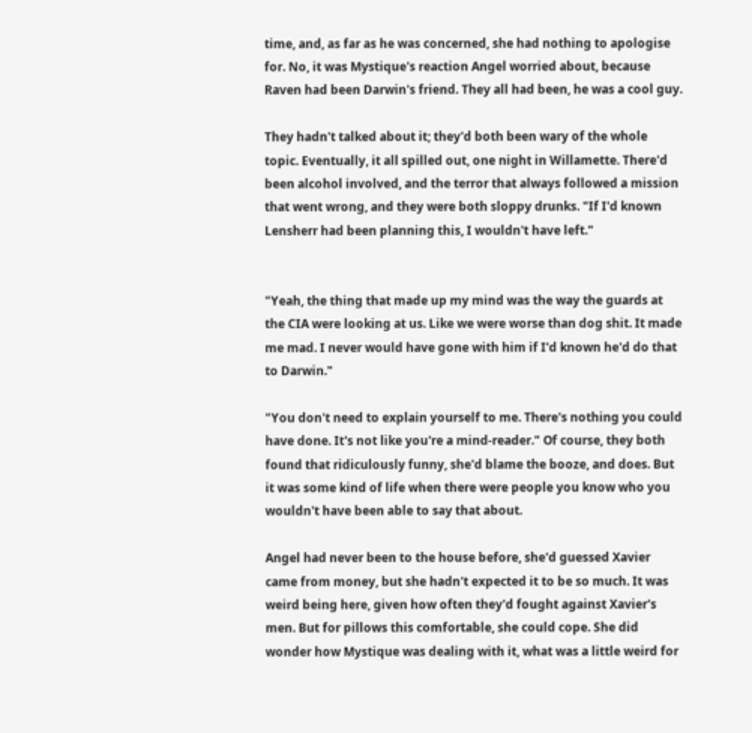time, and, as far as he was concerned, she had nothing to apologise for. No, it was Mystique's reaction Angel worried about, because Raven had been Darwin's friend. They all had been, he was a cool guy.

They hadn't talked about it; they'd both been wary of the whole topic. Eventually, it all spilled out, one night in Willamette. There'd been alcohol involved, and the terror that always followed a mission that went wrong, and they were both sloppy drunks. "If I'd known Lensherr had been planning this, I wouldn't have left."


"Yeah, the thing that made up my mind was the way the guards at the CIA were looking at us. Like we were worse than dog shit. It made me mad. I never would have gone with him if I'd known he'd do that to Darwin."

"You don't need to explain yourself to me. There's nothing you could have done. It's not like you're a mind-reader." Of course, they both found that ridiculously funny, she'd blame the booze, and does. But it was some kind of life when there were people you know who you wouldn't have been able to say that about.

Angel had never been to the house before, she'd guessed Xavier came from money, but she hadn't expected it to be so much. It was weird being here, given how often they'd fought against Xavier's men. But for pillows this comfortable, she could cope. She did wonder how Mystique was dealing with it, what was a little weird for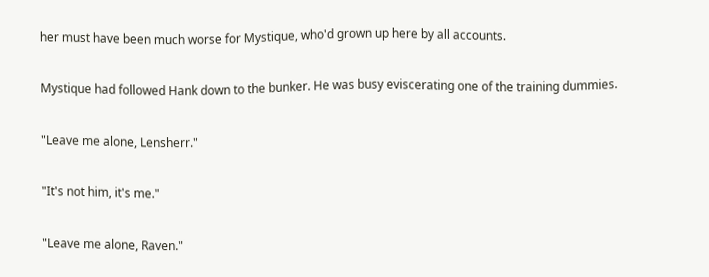her must have been much worse for Mystique, who'd grown up here by all accounts.

Mystique had followed Hank down to the bunker. He was busy eviscerating one of the training dummies.

"Leave me alone, Lensherr."

"It's not him, it's me."

"Leave me alone, Raven."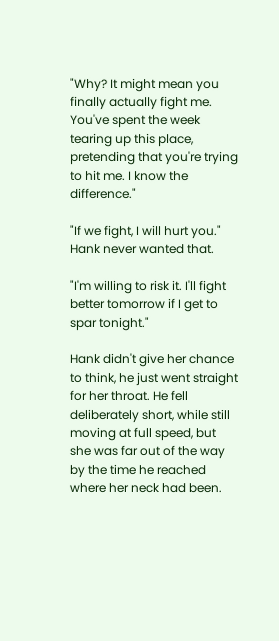"Why? It might mean you finally actually fight me. You've spent the week tearing up this place, pretending that you're trying to hit me. I know the difference."

"If we fight, I will hurt you." Hank never wanted that.

"I'm willing to risk it. I'll fight better tomorrow if I get to spar tonight."

Hank didn't give her chance to think, he just went straight for her throat. He fell deliberately short, while still moving at full speed, but she was far out of the way by the time he reached where her neck had been.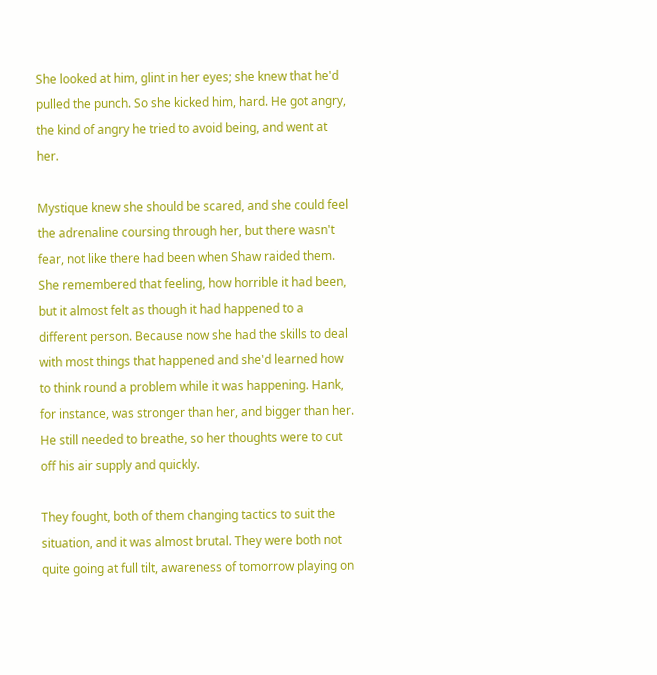She looked at him, glint in her eyes; she knew that he'd pulled the punch. So she kicked him, hard. He got angry, the kind of angry he tried to avoid being, and went at her.

Mystique knew she should be scared, and she could feel the adrenaline coursing through her, but there wasn't fear, not like there had been when Shaw raided them. She remembered that feeling, how horrible it had been, but it almost felt as though it had happened to a different person. Because now she had the skills to deal with most things that happened and she'd learned how to think round a problem while it was happening. Hank, for instance, was stronger than her, and bigger than her. He still needed to breathe, so her thoughts were to cut off his air supply and quickly.

They fought, both of them changing tactics to suit the situation, and it was almost brutal. They were both not quite going at full tilt, awareness of tomorrow playing on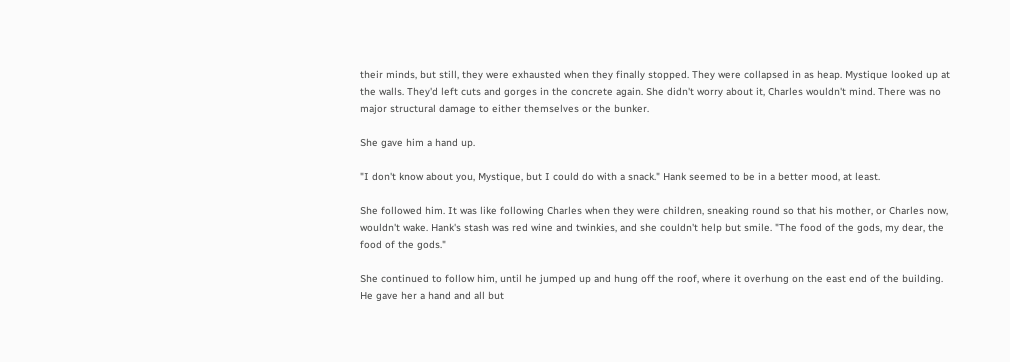their minds, but still, they were exhausted when they finally stopped. They were collapsed in as heap. Mystique looked up at the walls. They'd left cuts and gorges in the concrete again. She didn't worry about it, Charles wouldn't mind. There was no major structural damage to either themselves or the bunker.

She gave him a hand up.

"I don't know about you, Mystique, but I could do with a snack." Hank seemed to be in a better mood, at least.

She followed him. It was like following Charles when they were children, sneaking round so that his mother, or Charles now, wouldn't wake. Hank's stash was red wine and twinkies, and she couldn't help but smile. "The food of the gods, my dear, the food of the gods."

She continued to follow him, until he jumped up and hung off the roof, where it overhung on the east end of the building. He gave her a hand and all but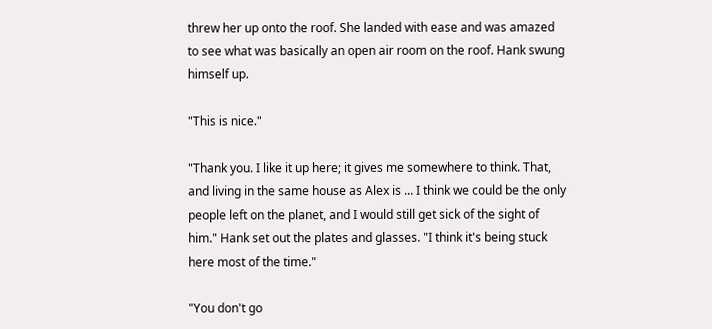threw her up onto the roof. She landed with ease and was amazed to see what was basically an open air room on the roof. Hank swung himself up.

"This is nice."

"Thank you. I like it up here; it gives me somewhere to think. That, and living in the same house as Alex is ... I think we could be the only people left on the planet, and I would still get sick of the sight of him." Hank set out the plates and glasses. "I think it's being stuck here most of the time."

"You don't go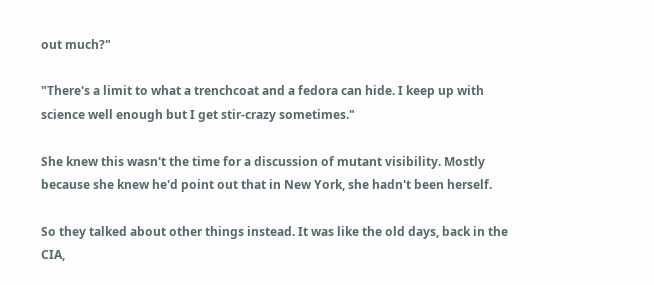out much?"

"There's a limit to what a trenchcoat and a fedora can hide. I keep up with science well enough but I get stir-crazy sometimes."

She knew this wasn't the time for a discussion of mutant visibility. Mostly because she knew he'd point out that in New York, she hadn't been herself.

So they talked about other things instead. It was like the old days, back in the CIA,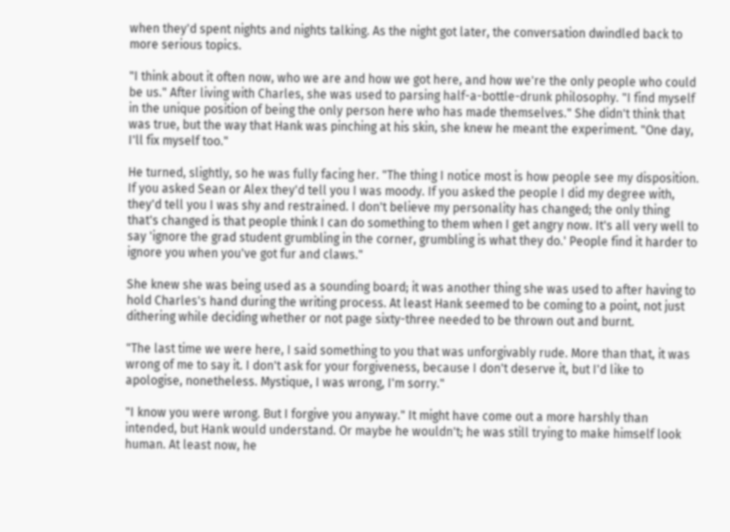when they'd spent nights and nights talking. As the night got later, the conversation dwindled back to more serious topics.

"I think about it often now, who we are and how we got here, and how we're the only people who could be us." After living with Charles, she was used to parsing half-a-bottle-drunk philosophy. "I find myself in the unique position of being the only person here who has made themselves." She didn't think that was true, but the way that Hank was pinching at his skin, she knew he meant the experiment. "One day, I'll fix myself too."

He turned, slightly, so he was fully facing her. "The thing I notice most is how people see my disposition. If you asked Sean or Alex they'd tell you I was moody. If you asked the people I did my degree with, they'd tell you I was shy and restrained. I don't believe my personality has changed; the only thing that's changed is that people think I can do something to them when I get angry now. It's all very well to say 'ignore the grad student grumbling in the corner, grumbling is what they do.' People find it harder to ignore you when you've got fur and claws."

She knew she was being used as a sounding board; it was another thing she was used to after having to hold Charles's hand during the writing process. At least Hank seemed to be coming to a point, not just dithering while deciding whether or not page sixty-three needed to be thrown out and burnt.

"The last time we were here, I said something to you that was unforgivably rude. More than that, it was wrong of me to say it. I don't ask for your forgiveness, because I don't deserve it, but I'd like to apologise, nonetheless. Mystique, I was wrong, I'm sorry."

"I know you were wrong. But I forgive you anyway." It might have come out a more harshly than intended, but Hank would understand. Or maybe he wouldn't; he was still trying to make himself look human. At least now, he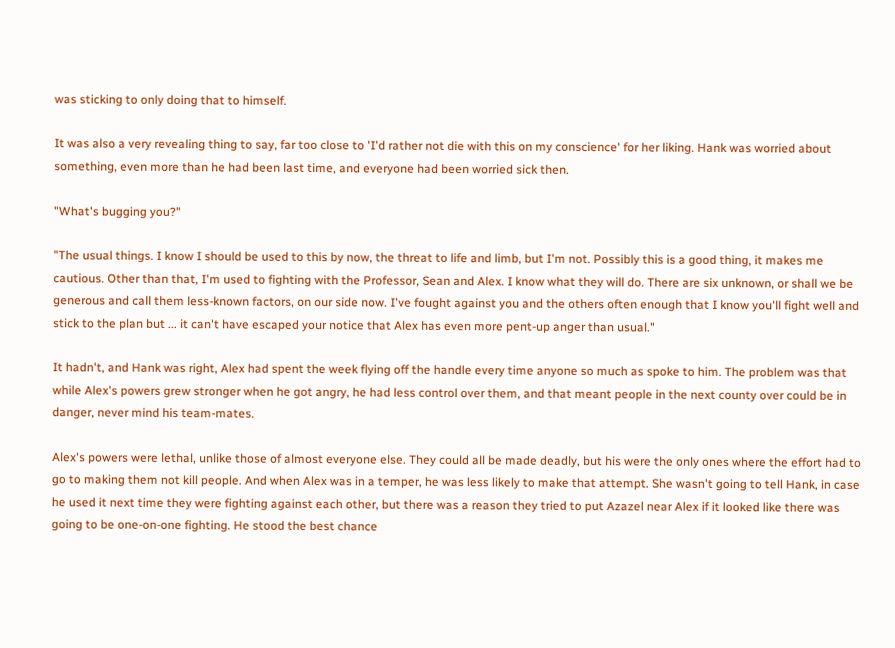was sticking to only doing that to himself.

It was also a very revealing thing to say, far too close to 'I'd rather not die with this on my conscience' for her liking. Hank was worried about something, even more than he had been last time, and everyone had been worried sick then.

"What's bugging you?"

"The usual things. I know I should be used to this by now, the threat to life and limb, but I'm not. Possibly this is a good thing, it makes me cautious. Other than that, I'm used to fighting with the Professor, Sean and Alex. I know what they will do. There are six unknown, or shall we be generous and call them less-known factors, on our side now. I've fought against you and the others often enough that I know you'll fight well and stick to the plan but ... it can't have escaped your notice that Alex has even more pent-up anger than usual."

It hadn't, and Hank was right, Alex had spent the week flying off the handle every time anyone so much as spoke to him. The problem was that while Alex's powers grew stronger when he got angry, he had less control over them, and that meant people in the next county over could be in danger, never mind his team-mates.

Alex's powers were lethal, unlike those of almost everyone else. They could all be made deadly, but his were the only ones where the effort had to go to making them not kill people. And when Alex was in a temper, he was less likely to make that attempt. She wasn't going to tell Hank, in case he used it next time they were fighting against each other, but there was a reason they tried to put Azazel near Alex if it looked like there was going to be one-on-one fighting. He stood the best chance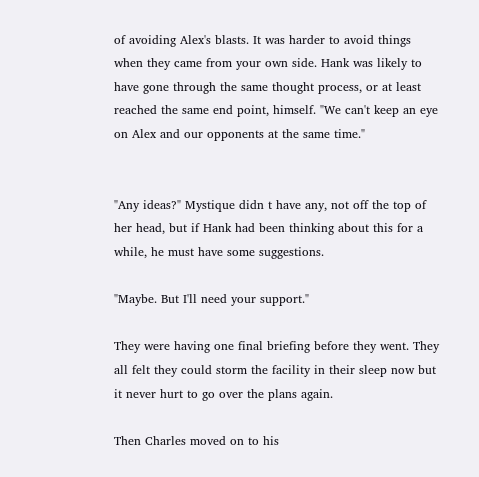of avoiding Alex's blasts. It was harder to avoid things when they came from your own side. Hank was likely to have gone through the same thought process, or at least reached the same end point, himself. "We can't keep an eye on Alex and our opponents at the same time."


"Any ideas?" Mystique didn t have any, not off the top of her head, but if Hank had been thinking about this for a while, he must have some suggestions.

"Maybe. But I'll need your support."

They were having one final briefing before they went. They all felt they could storm the facility in their sleep now but it never hurt to go over the plans again.

Then Charles moved on to his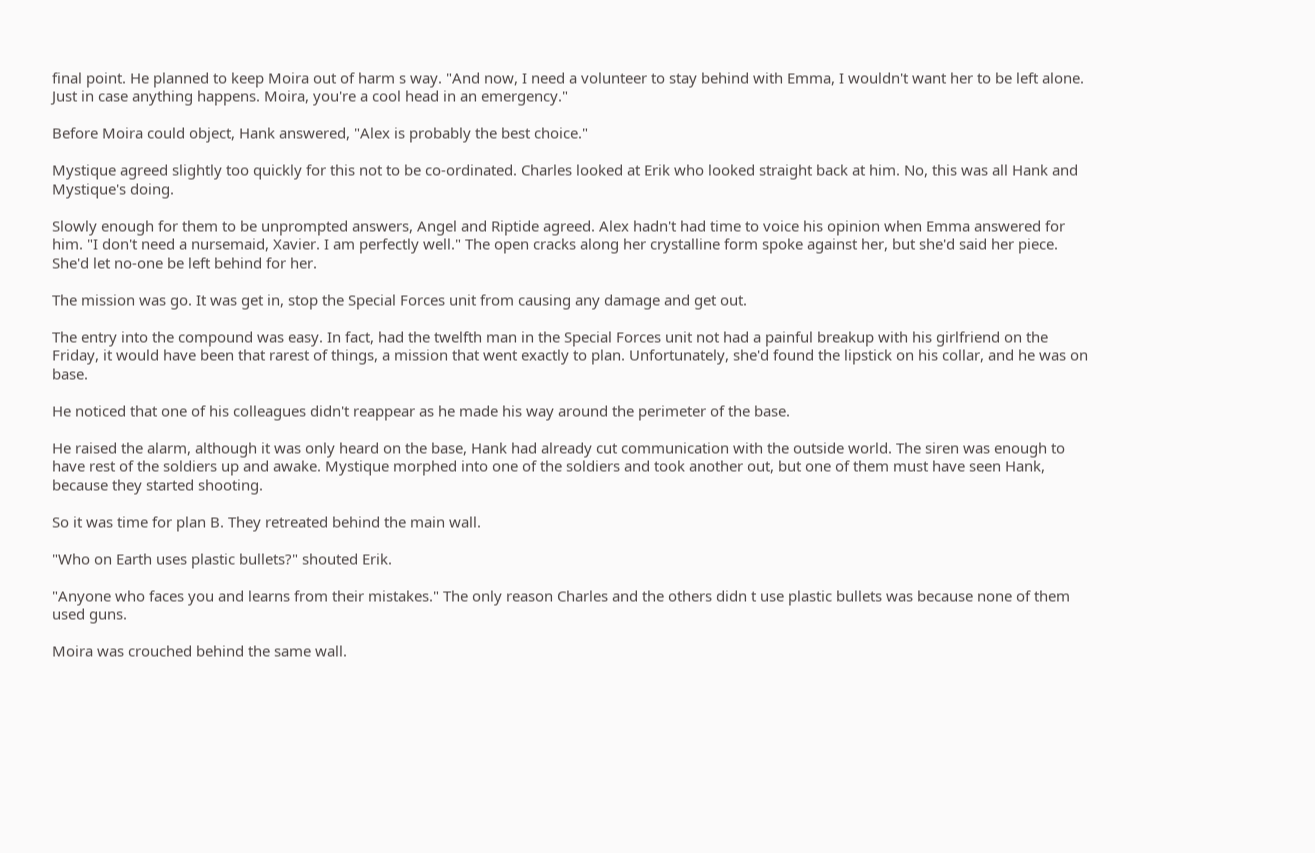final point. He planned to keep Moira out of harm s way. "And now, I need a volunteer to stay behind with Emma, I wouldn't want her to be left alone. Just in case anything happens. Moira, you're a cool head in an emergency."

Before Moira could object, Hank answered, "Alex is probably the best choice."

Mystique agreed slightly too quickly for this not to be co-ordinated. Charles looked at Erik who looked straight back at him. No, this was all Hank and Mystique's doing.

Slowly enough for them to be unprompted answers, Angel and Riptide agreed. Alex hadn't had time to voice his opinion when Emma answered for him. "I don't need a nursemaid, Xavier. I am perfectly well." The open cracks along her crystalline form spoke against her, but she'd said her piece. She'd let no-one be left behind for her.

The mission was go. It was get in, stop the Special Forces unit from causing any damage and get out.

The entry into the compound was easy. In fact, had the twelfth man in the Special Forces unit not had a painful breakup with his girlfriend on the Friday, it would have been that rarest of things, a mission that went exactly to plan. Unfortunately, she'd found the lipstick on his collar, and he was on base.

He noticed that one of his colleagues didn't reappear as he made his way around the perimeter of the base.

He raised the alarm, although it was only heard on the base, Hank had already cut communication with the outside world. The siren was enough to have rest of the soldiers up and awake. Mystique morphed into one of the soldiers and took another out, but one of them must have seen Hank, because they started shooting.

So it was time for plan B. They retreated behind the main wall.

"Who on Earth uses plastic bullets?" shouted Erik.

"Anyone who faces you and learns from their mistakes." The only reason Charles and the others didn t use plastic bullets was because none of them used guns.

Moira was crouched behind the same wall.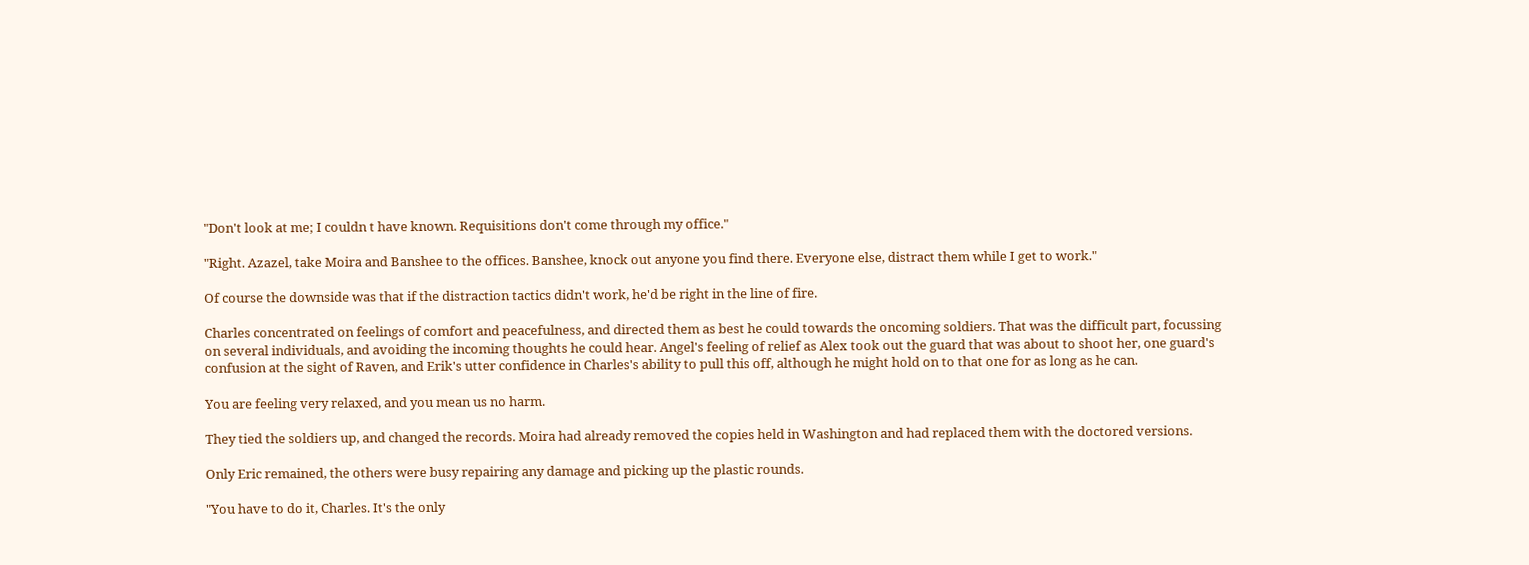"Don't look at me; I couldn t have known. Requisitions don't come through my office."

"Right. Azazel, take Moira and Banshee to the offices. Banshee, knock out anyone you find there. Everyone else, distract them while I get to work."

Of course the downside was that if the distraction tactics didn't work, he'd be right in the line of fire.

Charles concentrated on feelings of comfort and peacefulness, and directed them as best he could towards the oncoming soldiers. That was the difficult part, focussing on several individuals, and avoiding the incoming thoughts he could hear. Angel's feeling of relief as Alex took out the guard that was about to shoot her, one guard's confusion at the sight of Raven, and Erik's utter confidence in Charles's ability to pull this off, although he might hold on to that one for as long as he can.

You are feeling very relaxed, and you mean us no harm.

They tied the soldiers up, and changed the records. Moira had already removed the copies held in Washington and had replaced them with the doctored versions.

Only Eric remained, the others were busy repairing any damage and picking up the plastic rounds.

"You have to do it, Charles. It's the only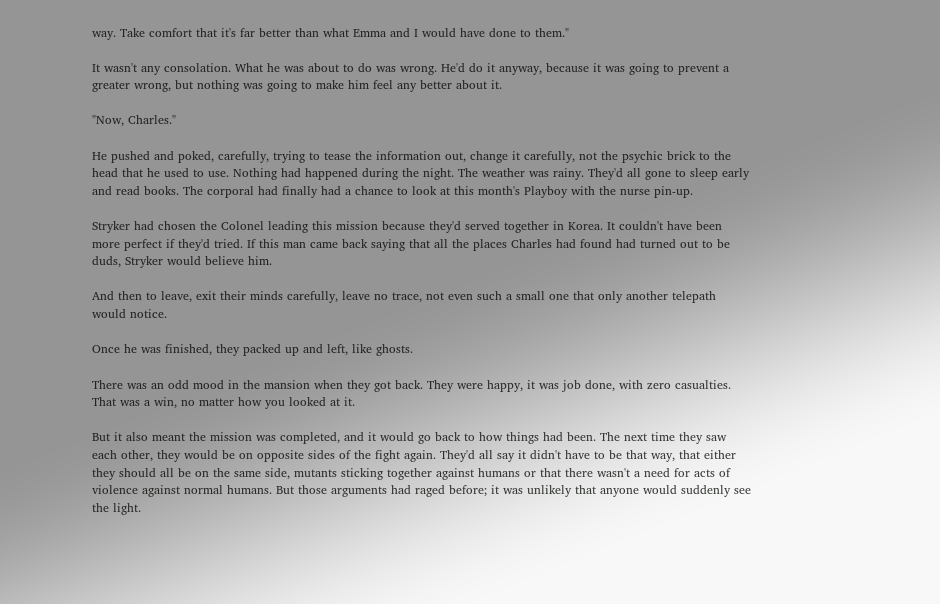way. Take comfort that it's far better than what Emma and I would have done to them."

It wasn't any consolation. What he was about to do was wrong. He'd do it anyway, because it was going to prevent a greater wrong, but nothing was going to make him feel any better about it.

"Now, Charles."

He pushed and poked, carefully, trying to tease the information out, change it carefully, not the psychic brick to the head that he used to use. Nothing had happened during the night. The weather was rainy. They'd all gone to sleep early and read books. The corporal had finally had a chance to look at this month's Playboy with the nurse pin-up.

Stryker had chosen the Colonel leading this mission because they'd served together in Korea. It couldn't have been more perfect if they'd tried. If this man came back saying that all the places Charles had found had turned out to be duds, Stryker would believe him.

And then to leave, exit their minds carefully, leave no trace, not even such a small one that only another telepath would notice.

Once he was finished, they packed up and left, like ghosts.

There was an odd mood in the mansion when they got back. They were happy, it was job done, with zero casualties. That was a win, no matter how you looked at it.

But it also meant the mission was completed, and it would go back to how things had been. The next time they saw each other, they would be on opposite sides of the fight again. They'd all say it didn't have to be that way, that either they should all be on the same side, mutants sticking together against humans or that there wasn't a need for acts of violence against normal humans. But those arguments had raged before; it was unlikely that anyone would suddenly see the light.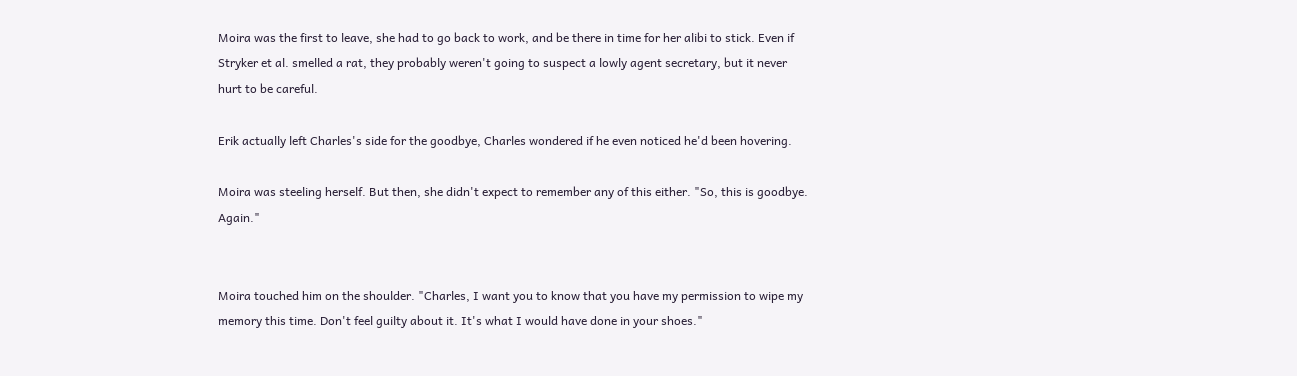Moira was the first to leave, she had to go back to work, and be there in time for her alibi to stick. Even if Stryker et al. smelled a rat, they probably weren't going to suspect a lowly agent secretary, but it never hurt to be careful.

Erik actually left Charles's side for the goodbye, Charles wondered if he even noticed he'd been hovering.

Moira was steeling herself. But then, she didn't expect to remember any of this either. "So, this is goodbye. Again."


Moira touched him on the shoulder. "Charles, I want you to know that you have my permission to wipe my memory this time. Don't feel guilty about it. It's what I would have done in your shoes."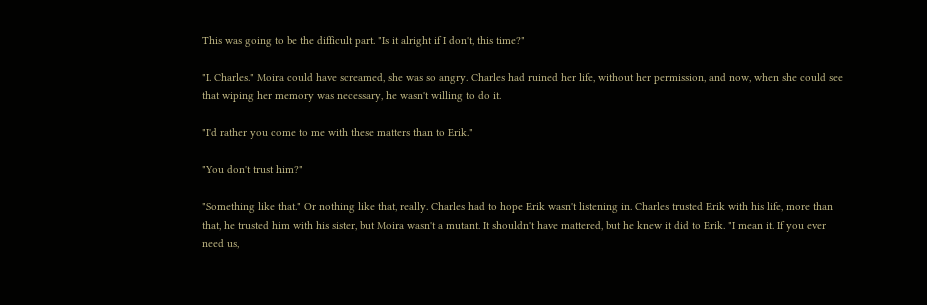This was going to be the difficult part. "Is it alright if I don't, this time?"

"I. Charles." Moira could have screamed, she was so angry. Charles had ruined her life, without her permission, and now, when she could see that wiping her memory was necessary, he wasn't willing to do it.

"I'd rather you come to me with these matters than to Erik."

"You don't trust him?"

"Something like that." Or nothing like that, really. Charles had to hope Erik wasn't listening in. Charles trusted Erik with his life, more than that, he trusted him with his sister, but Moira wasn't a mutant. It shouldn't have mattered, but he knew it did to Erik. "I mean it. If you ever need us,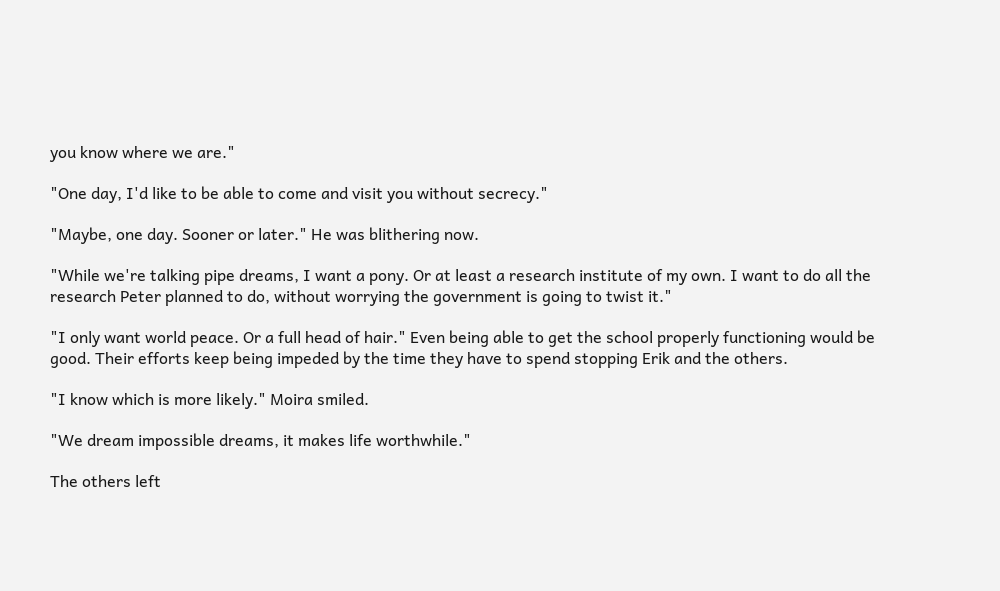you know where we are."

"One day, I'd like to be able to come and visit you without secrecy."

"Maybe, one day. Sooner or later." He was blithering now.

"While we're talking pipe dreams, I want a pony. Or at least a research institute of my own. I want to do all the research Peter planned to do, without worrying the government is going to twist it."

"I only want world peace. Or a full head of hair." Even being able to get the school properly functioning would be good. Their efforts keep being impeded by the time they have to spend stopping Erik and the others.

"I know which is more likely." Moira smiled.

"We dream impossible dreams, it makes life worthwhile."

The others left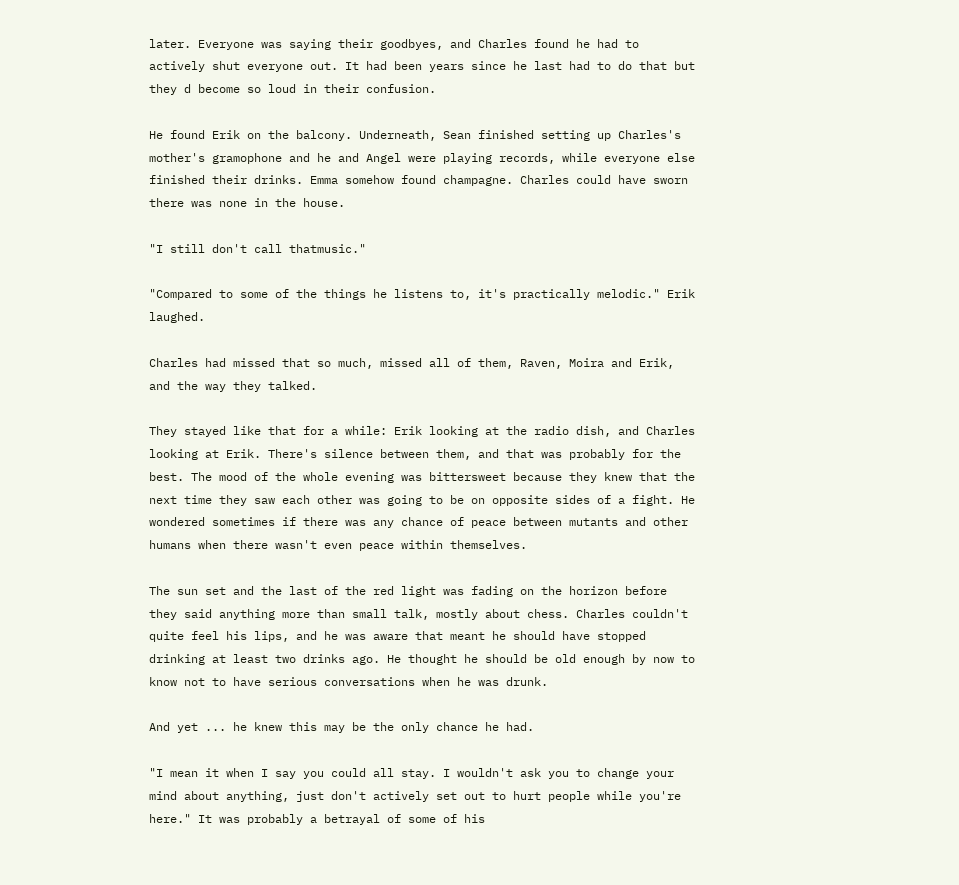later. Everyone was saying their goodbyes, and Charles found he had to actively shut everyone out. It had been years since he last had to do that but they d become so loud in their confusion.

He found Erik on the balcony. Underneath, Sean finished setting up Charles's mother's gramophone and he and Angel were playing records, while everyone else finished their drinks. Emma somehow found champagne. Charles could have sworn there was none in the house.

"I still don't call thatmusic."

"Compared to some of the things he listens to, it's practically melodic." Erik laughed.

Charles had missed that so much, missed all of them, Raven, Moira and Erik, and the way they talked.

They stayed like that for a while: Erik looking at the radio dish, and Charles looking at Erik. There's silence between them, and that was probably for the best. The mood of the whole evening was bittersweet because they knew that the next time they saw each other was going to be on opposite sides of a fight. He wondered sometimes if there was any chance of peace between mutants and other humans when there wasn't even peace within themselves.

The sun set and the last of the red light was fading on the horizon before they said anything more than small talk, mostly about chess. Charles couldn't quite feel his lips, and he was aware that meant he should have stopped drinking at least two drinks ago. He thought he should be old enough by now to know not to have serious conversations when he was drunk.

And yet ... he knew this may be the only chance he had.

"I mean it when I say you could all stay. I wouldn't ask you to change your mind about anything, just don't actively set out to hurt people while you're here." It was probably a betrayal of some of his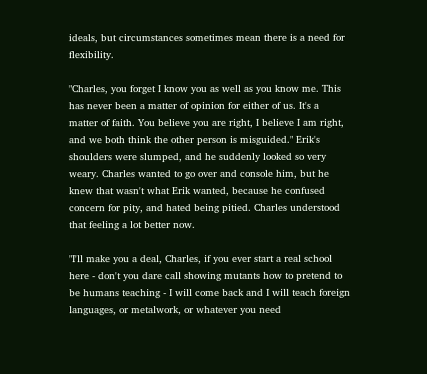ideals, but circumstances sometimes mean there is a need for flexibility.

"Charles, you forget I know you as well as you know me. This has never been a matter of opinion for either of us. It's a matter of faith. You believe you are right, I believe I am right, and we both think the other person is misguided." Erik's shoulders were slumped, and he suddenly looked so very weary. Charles wanted to go over and console him, but he knew that wasn't what Erik wanted, because he confused concern for pity, and hated being pitied. Charles understood that feeling a lot better now.

"I'll make you a deal, Charles, if you ever start a real school here - don't you dare call showing mutants how to pretend to be humans teaching - I will come back and I will teach foreign languages, or metalwork, or whatever you need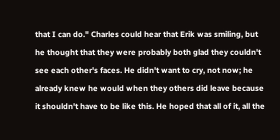that I can do." Charles could hear that Erik was smiling, but he thought that they were probably both glad they couldn't see each other's faces. He didn't want to cry, not now; he already knew he would when they others did leave because it shouldn't have to be like this. He hoped that all of it, all the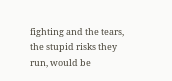fighting and the tears, the stupid risks they run, would be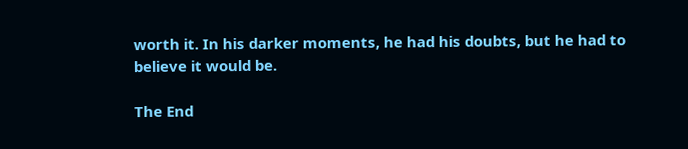worth it. In his darker moments, he had his doubts, but he had to believe it would be.

The End